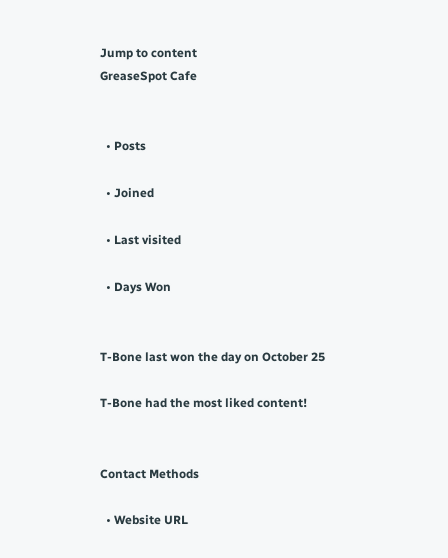Jump to content
GreaseSpot Cafe


  • Posts

  • Joined

  • Last visited

  • Days Won


T-Bone last won the day on October 25

T-Bone had the most liked content!


Contact Methods

  • Website URL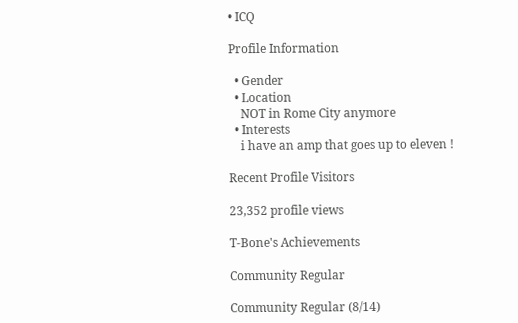• ICQ

Profile Information

  • Gender
  • Location
    NOT in Rome City anymore
  • Interests
    i have an amp that goes up to eleven !

Recent Profile Visitors

23,352 profile views

T-Bone's Achievements

Community Regular

Community Regular (8/14)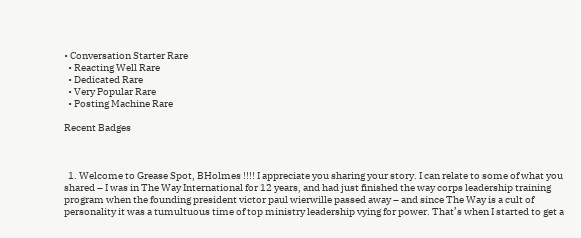• Conversation Starter Rare
  • Reacting Well Rare
  • Dedicated Rare
  • Very Popular Rare
  • Posting Machine Rare

Recent Badges



  1. Welcome to Grease Spot, BHolmes !!!! I appreciate you sharing your story. I can relate to some of what you shared – I was in The Way International for 12 years, and had just finished the way corps leadership training program when the founding president victor paul wierwille passed away – and since The Way is a cult of personality it was a tumultuous time of top ministry leadership vying for power. That’s when I started to get a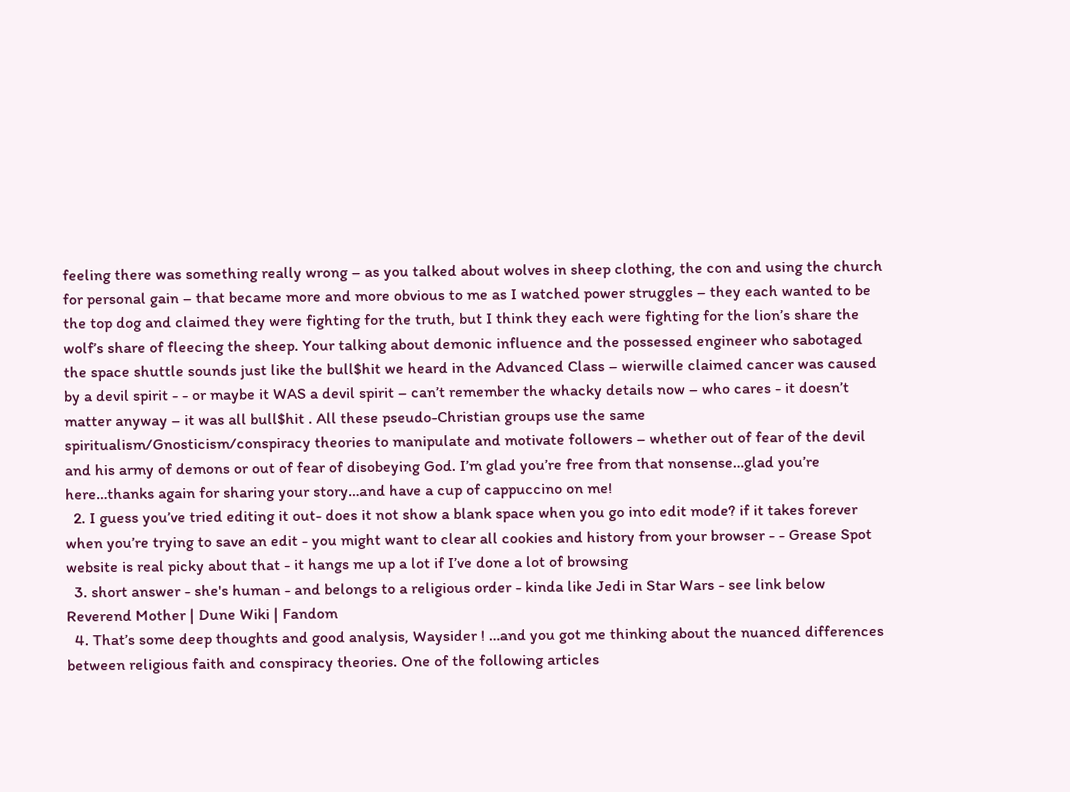feeling there was something really wrong – as you talked about wolves in sheep clothing, the con and using the church for personal gain – that became more and more obvious to me as I watched power struggles – they each wanted to be the top dog and claimed they were fighting for the truth, but I think they each were fighting for the lion’s share the wolf’s share of fleecing the sheep. Your talking about demonic influence and the possessed engineer who sabotaged the space shuttle sounds just like the bull$hit we heard in the Advanced Class – wierwille claimed cancer was caused by a devil spirit - - or maybe it WAS a devil spirit – can’t remember the whacky details now – who cares - it doesn’t matter anyway – it was all bull$hit . All these pseudo-Christian groups use the same spiritualism/Gnosticism/conspiracy theories to manipulate and motivate followers – whether out of fear of the devil and his army of demons or out of fear of disobeying God. I’m glad you’re free from that nonsense…glad you’re here…thanks again for sharing your story…and have a cup of cappuccino on me!
  2. I guess you’ve tried editing it out- does it not show a blank space when you go into edit mode? if it takes forever when you’re trying to save an edit - you might want to clear all cookies and history from your browser - - Grease Spot website is real picky about that - it hangs me up a lot if I’ve done a lot of browsing
  3. short answer - she's human - and belongs to a religious order - kinda like Jedi in Star Wars - see link below Reverend Mother | Dune Wiki | Fandom
  4. That’s some deep thoughts and good analysis, Waysider ! …and you got me thinking about the nuanced differences between religious faith and conspiracy theories. One of the following articles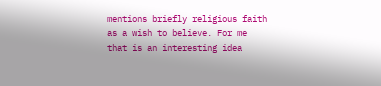mentions briefly religious faith as a wish to believe. For me that is an interesting idea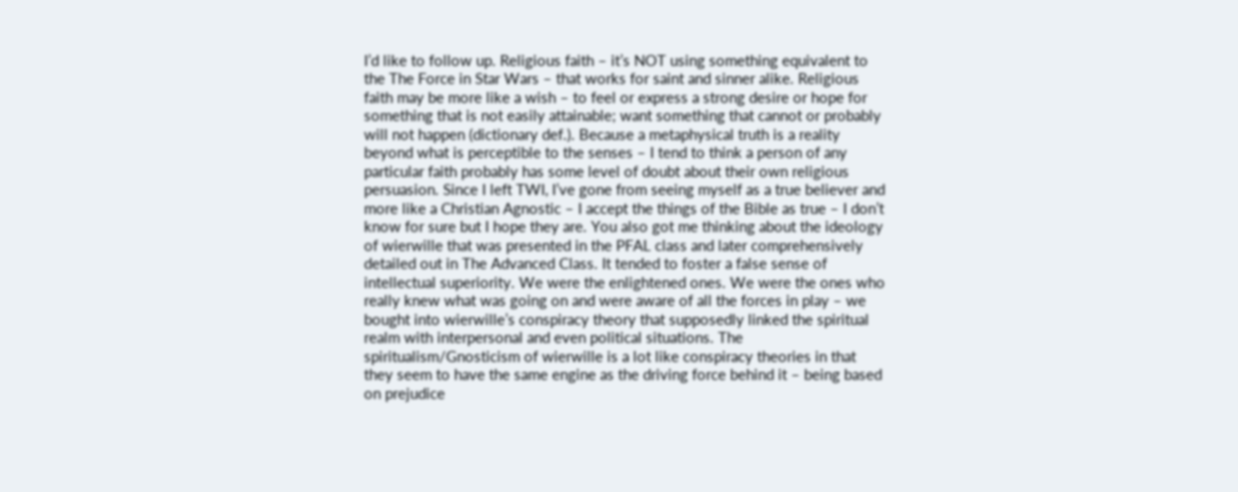I’d like to follow up. Religious faith – it’s NOT using something equivalent to the The Force in Star Wars – that works for saint and sinner alike. Religious faith may be more like a wish – to feel or express a strong desire or hope for something that is not easily attainable; want something that cannot or probably will not happen (dictionary def.). Because a metaphysical truth is a reality beyond what is perceptible to the senses – I tend to think a person of any particular faith probably has some level of doubt about their own religious persuasion. Since I left TWI, I’ve gone from seeing myself as a true believer and more like a Christian Agnostic – I accept the things of the Bible as true – I don’t know for sure but I hope they are. You also got me thinking about the ideology of wierwille that was presented in the PFAL class and later comprehensively detailed out in The Advanced Class. It tended to foster a false sense of intellectual superiority. We were the enlightened ones. We were the ones who really knew what was going on and were aware of all the forces in play – we bought into wierwille’s conspiracy theory that supposedly linked the spiritual realm with interpersonal and even political situations. The spiritualism/Gnosticism of wierwille is a lot like conspiracy theories in that they seem to have the same engine as the driving force behind it – being based on prejudice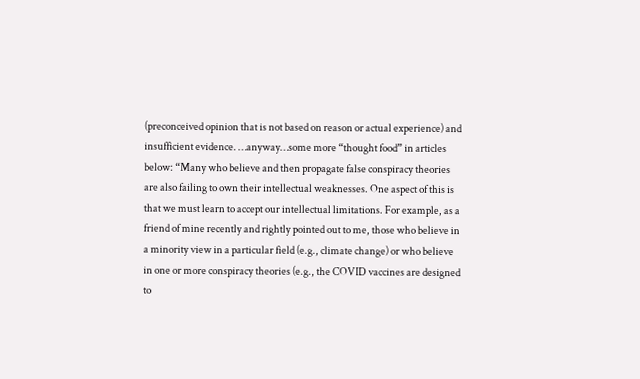(preconceived opinion that is not based on reason or actual experience) and insufficient evidence. …anyway…some more “thought food” in articles below: “Many who believe and then propagate false conspiracy theories are also failing to own their intellectual weaknesses. One aspect of this is that we must learn to accept our intellectual limitations. For example, as a friend of mine recently and rightly pointed out to me, those who believe in a minority view in a particular field (e.g., climate change) or who believe in one or more conspiracy theories (e.g., the COVID vaccines are designed to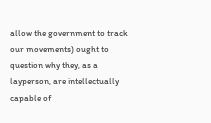allow the government to track our movements) ought to question why they, as a layperson, are intellectually capable of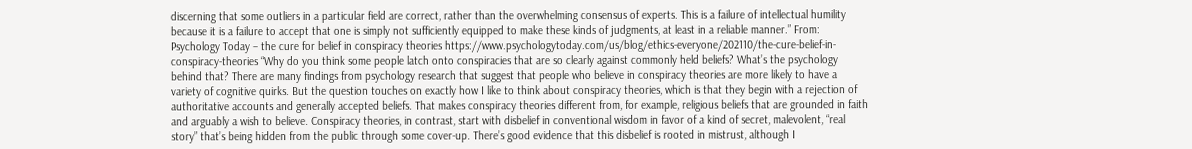discerning that some outliers in a particular field are correct, rather than the overwhelming consensus of experts. This is a failure of intellectual humility because it is a failure to accept that one is simply not sufficiently equipped to make these kinds of judgments, at least in a reliable manner.” From: Psychology Today – the cure for belief in conspiracy theories https://www.psychologytoday.com/us/blog/ethics-everyone/202110/the-cure-belief-in-conspiracy-theories “Why do you think some people latch onto conspiracies that are so clearly against commonly held beliefs? What’s the psychology behind that? There are many findings from psychology research that suggest that people who believe in conspiracy theories are more likely to have a variety of cognitive quirks. But the question touches on exactly how I like to think about conspiracy theories, which is that they begin with a rejection of authoritative accounts and generally accepted beliefs. That makes conspiracy theories different from, for example, religious beliefs that are grounded in faith and arguably a wish to believe. Conspiracy theories, in contrast, start with disbelief in conventional wisdom in favor of a kind of secret, malevolent, “real story” that’s being hidden from the public through some cover-up. There’s good evidence that this disbelief is rooted in mistrust, although I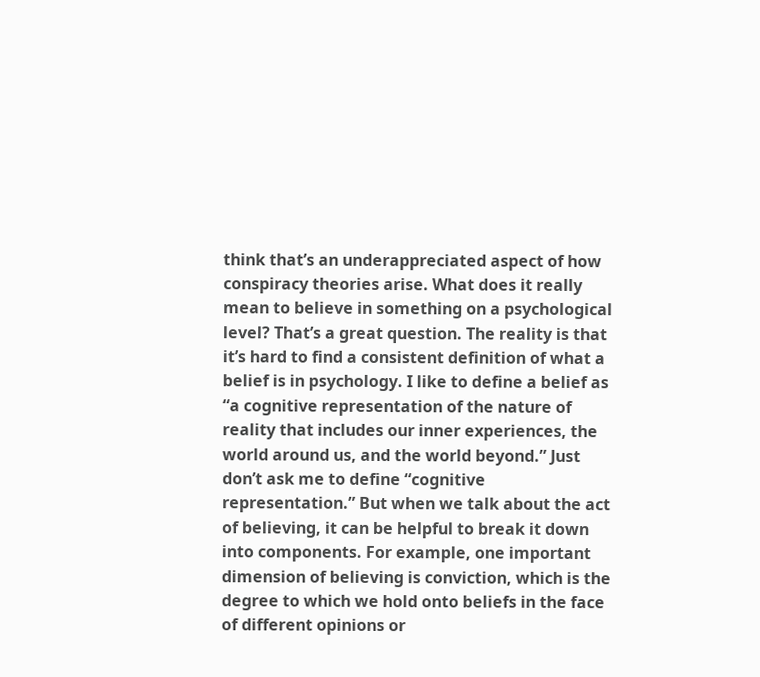think that’s an underappreciated aspect of how conspiracy theories arise. What does it really mean to believe in something on a psychological level? That’s a great question. The reality is that it’s hard to find a consistent definition of what a belief is in psychology. I like to define a belief as “a cognitive representation of the nature of reality that includes our inner experiences, the world around us, and the world beyond.” Just don’t ask me to define “cognitive representation.” But when we talk about the act of believing, it can be helpful to break it down into components. For example, one important dimension of believing is conviction, which is the degree to which we hold onto beliefs in the face of different opinions or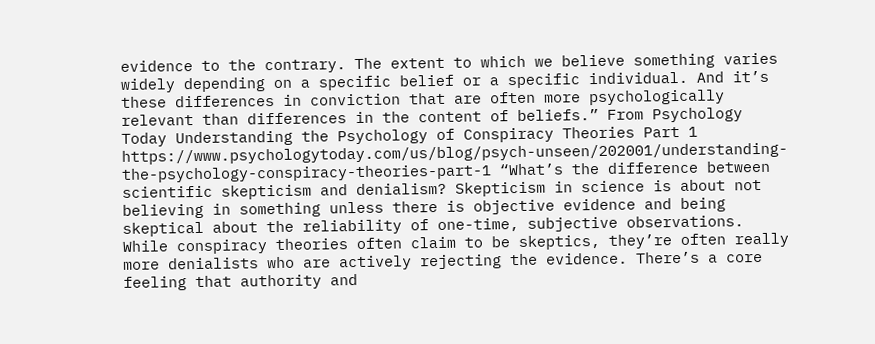evidence to the contrary. The extent to which we believe something varies widely depending on a specific belief or a specific individual. And it’s these differences in conviction that are often more psychologically relevant than differences in the content of beliefs.” From Psychology Today Understanding the Psychology of Conspiracy Theories Part 1 https://www.psychologytoday.com/us/blog/psych-unseen/202001/understanding-the-psychology-conspiracy-theories-part-1 “What’s the difference between scientific skepticism and denialism? Skepticism in science is about not believing in something unless there is objective evidence and being skeptical about the reliability of one-time, subjective observations. While conspiracy theories often claim to be skeptics, they’re often really more denialists who are actively rejecting the evidence. There’s a core feeling that authority and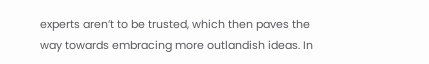experts aren’t to be trusted, which then paves the way towards embracing more outlandish ideas. In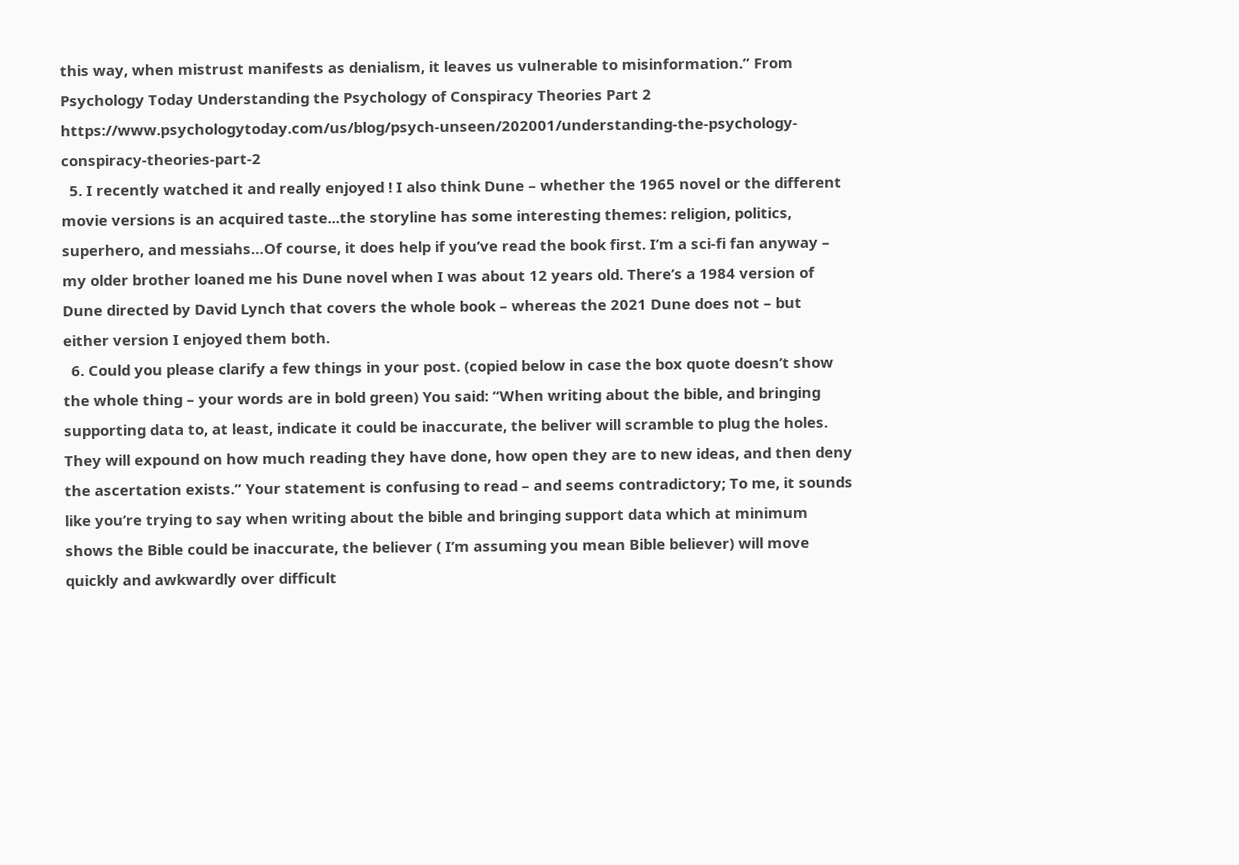this way, when mistrust manifests as denialism, it leaves us vulnerable to misinformation.” From Psychology Today Understanding the Psychology of Conspiracy Theories Part 2 https://www.psychologytoday.com/us/blog/psych-unseen/202001/understanding-the-psychology-conspiracy-theories-part-2
  5. I recently watched it and really enjoyed ! I also think Dune – whether the 1965 novel or the different movie versions is an acquired taste...the storyline has some interesting themes: religion, politics, superhero, and messiahs…Of course, it does help if you’ve read the book first. I’m a sci-fi fan anyway – my older brother loaned me his Dune novel when I was about 12 years old. There’s a 1984 version of Dune directed by David Lynch that covers the whole book – whereas the 2021 Dune does not – but either version I enjoyed them both.
  6. Could you please clarify a few things in your post. (copied below in case the box quote doesn’t show the whole thing – your words are in bold green) You said: “When writing about the bible, and bringing supporting data to, at least, indicate it could be inaccurate, the beliver will scramble to plug the holes. They will expound on how much reading they have done, how open they are to new ideas, and then deny the ascertation exists.” Your statement is confusing to read – and seems contradictory; To me, it sounds like you’re trying to say when writing about the bible and bringing support data which at minimum shows the Bible could be inaccurate, the believer ( I’m assuming you mean Bible believer) will move quickly and awkwardly over difficult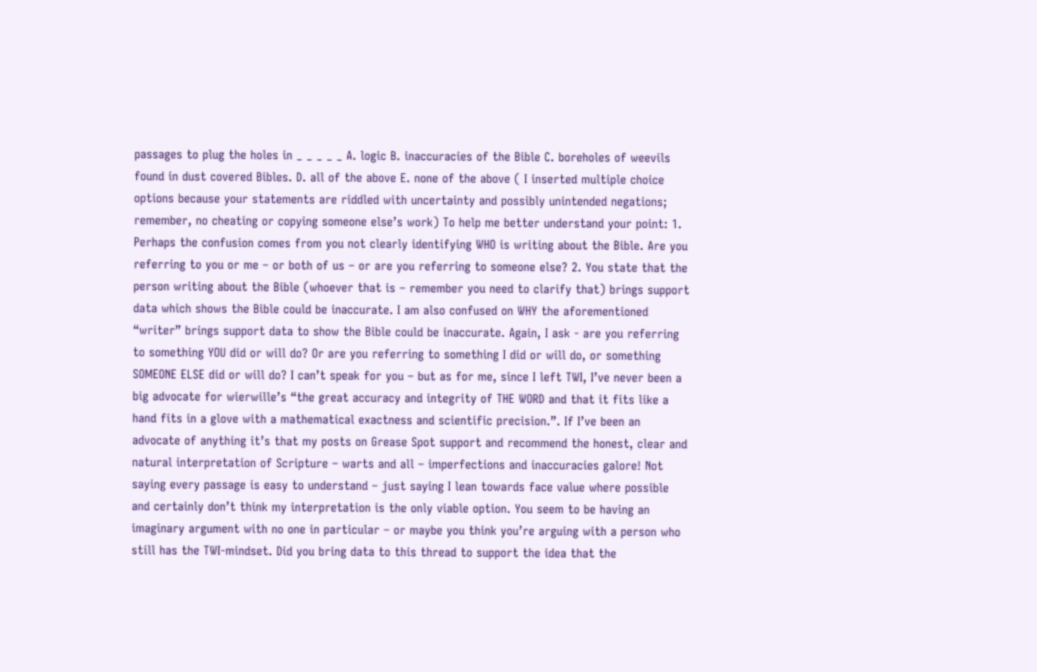passages to plug the holes in _ _ _ _ _ A. logic B. inaccuracies of the Bible C. boreholes of weevils found in dust covered Bibles. D. all of the above E. none of the above ( I inserted multiple choice options because your statements are riddled with uncertainty and possibly unintended negations; remember, no cheating or copying someone else’s work) To help me better understand your point: 1. Perhaps the confusion comes from you not clearly identifying WHO is writing about the Bible. Are you referring to you or me – or both of us – or are you referring to someone else? 2. You state that the person writing about the Bible (whoever that is – remember you need to clarify that) brings support data which shows the Bible could be inaccurate. I am also confused on WHY the aforementioned “writer” brings support data to show the Bible could be inaccurate. Again, I ask - are you referring to something YOU did or will do? Or are you referring to something I did or will do, or something SOMEONE ELSE did or will do? I can’t speak for you – but as for me, since I left TWI, I’ve never been a big advocate for wierwille’s “the great accuracy and integrity of THE WORD and that it fits like a hand fits in a glove with a mathematical exactness and scientific precision.”. If I’ve been an advocate of anything it’s that my posts on Grease Spot support and recommend the honest, clear and natural interpretation of Scripture – warts and all – imperfections and inaccuracies galore! Not saying every passage is easy to understand – just saying I lean towards face value where possible and certainly don’t think my interpretation is the only viable option. You seem to be having an imaginary argument with no one in particular – or maybe you think you’re arguing with a person who still has the TWI-mindset. Did you bring data to this thread to support the idea that the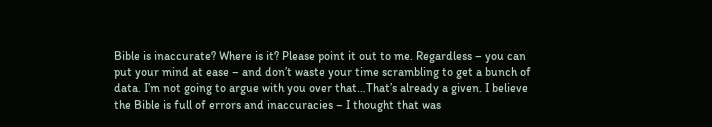Bible is inaccurate? Where is it? Please point it out to me. Regardless – you can put your mind at ease – and don’t waste your time scrambling to get a bunch of data. I’m not going to argue with you over that…That’s already a given. I believe the Bible is full of errors and inaccuracies – I thought that was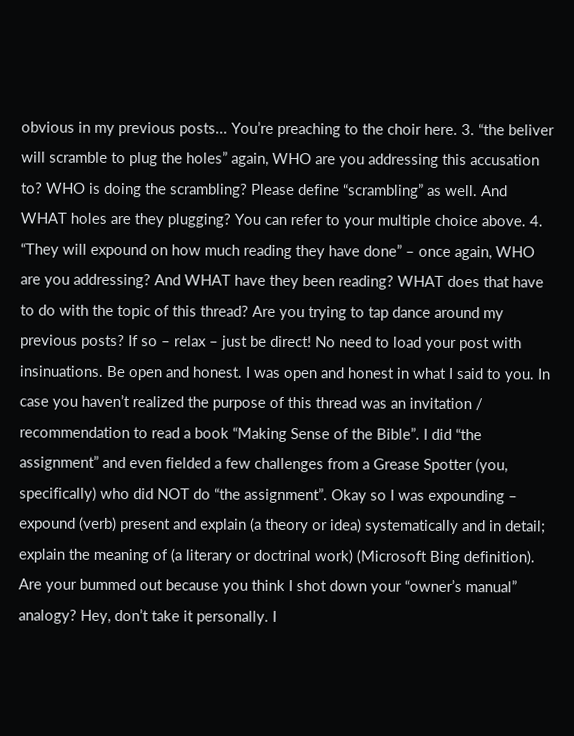obvious in my previous posts... You’re preaching to the choir here. 3. “the beliver will scramble to plug the holes” again, WHO are you addressing this accusation to? WHO is doing the scrambling? Please define “scrambling” as well. And WHAT holes are they plugging? You can refer to your multiple choice above. 4. “They will expound on how much reading they have done” – once again, WHO are you addressing? And WHAT have they been reading? WHAT does that have to do with the topic of this thread? Are you trying to tap dance around my previous posts? If so – relax – just be direct! No need to load your post with insinuations. Be open and honest. I was open and honest in what I said to you. In case you haven’t realized the purpose of this thread was an invitation / recommendation to read a book “Making Sense of the Bible”. I did “the assignment” and even fielded a few challenges from a Grease Spotter (you, specifically) who did NOT do “the assignment”. Okay so I was expounding – expound (verb) present and explain (a theory or idea) systematically and in detail; explain the meaning of (a literary or doctrinal work) (Microsoft Bing definition). Are your bummed out because you think I shot down your “owner’s manual” analogy? Hey, don’t take it personally. I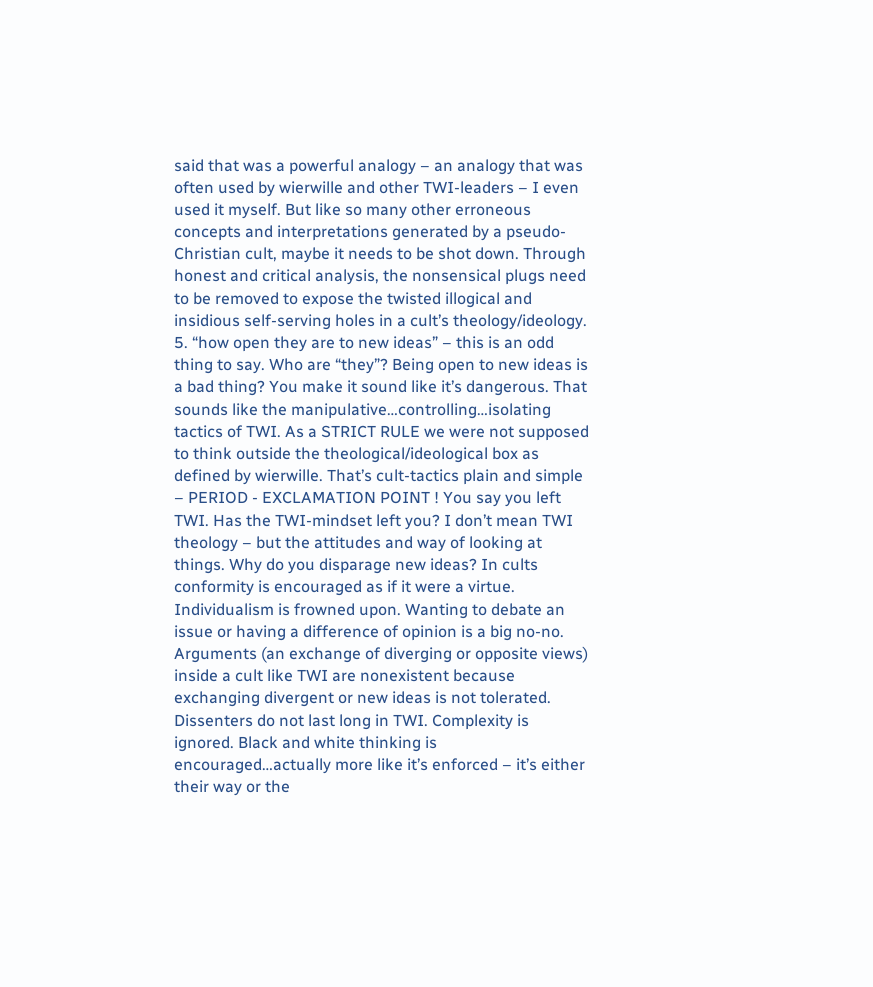said that was a powerful analogy – an analogy that was often used by wierwille and other TWI-leaders – I even used it myself. But like so many other erroneous concepts and interpretations generated by a pseudo-Christian cult, maybe it needs to be shot down. Through honest and critical analysis, the nonsensical plugs need to be removed to expose the twisted illogical and insidious self-serving holes in a cult’s theology/ideology. 5. “how open they are to new ideas” – this is an odd thing to say. Who are “they”? Being open to new ideas is a bad thing? You make it sound like it’s dangerous. That sounds like the manipulative…controlling…isolating tactics of TWI. As a STRICT RULE we were not supposed to think outside the theological/ideological box as defined by wierwille. That’s cult-tactics plain and simple – PERIOD - EXCLAMATION POINT ! You say you left TWI. Has the TWI-mindset left you? I don’t mean TWI theology – but the attitudes and way of looking at things. Why do you disparage new ideas? In cults conformity is encouraged as if it were a virtue. Individualism is frowned upon. Wanting to debate an issue or having a difference of opinion is a big no-no. Arguments (an exchange of diverging or opposite views) inside a cult like TWI are nonexistent because exchanging divergent or new ideas is not tolerated. Dissenters do not last long in TWI. Complexity is ignored. Black and white thinking is encouraged…actually more like it’s enforced – it’s either their way or the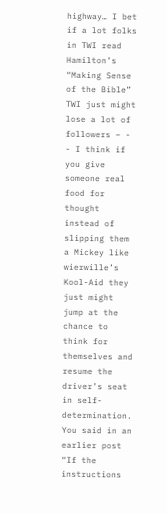highway… I bet if a lot folks in TWI read Hamilton’s “Making Sense of the Bible” TWI just might lose a lot of followers – - - I think if you give someone real food for thought instead of slipping them a Mickey like wierwille’s Kool-Aid they just might jump at the chance to think for themselves and resume the driver’s seat in self-determination. You said in an earlier post “If the instructions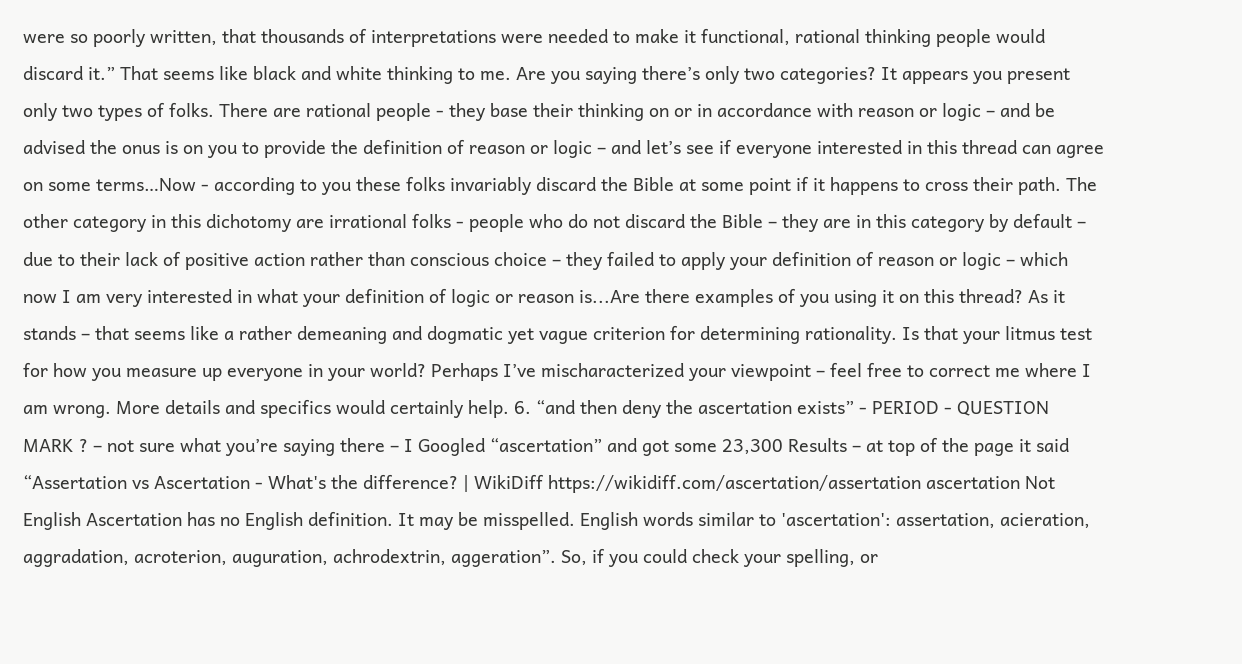were so poorly written, that thousands of interpretations were needed to make it functional, rational thinking people would discard it.” That seems like black and white thinking to me. Are you saying there’s only two categories? It appears you present only two types of folks. There are rational people - they base their thinking on or in accordance with reason or logic – and be advised the onus is on you to provide the definition of reason or logic – and let’s see if everyone interested in this thread can agree on some terms…Now - according to you these folks invariably discard the Bible at some point if it happens to cross their path. The other category in this dichotomy are irrational folks - people who do not discard the Bible – they are in this category by default – due to their lack of positive action rather than conscious choice – they failed to apply your definition of reason or logic – which now I am very interested in what your definition of logic or reason is...Are there examples of you using it on this thread? As it stands – that seems like a rather demeaning and dogmatic yet vague criterion for determining rationality. Is that your litmus test for how you measure up everyone in your world? Perhaps I’ve mischaracterized your viewpoint – feel free to correct me where I am wrong. More details and specifics would certainly help. 6. “and then deny the ascertation exists” - PERIOD - QUESTION MARK ? – not sure what you’re saying there – I Googled “ascertation” and got some 23,300 Results – at top of the page it said “Assertation vs Ascertation - What's the difference? | WikiDiff https://wikidiff.com/ascertation/assertation ascertation Not English Ascertation has no English definition. It may be misspelled. English words similar to 'ascertation': assertation, acieration, aggradation, acroterion, auguration, achrodextrin, aggeration”. So, if you could check your spelling, or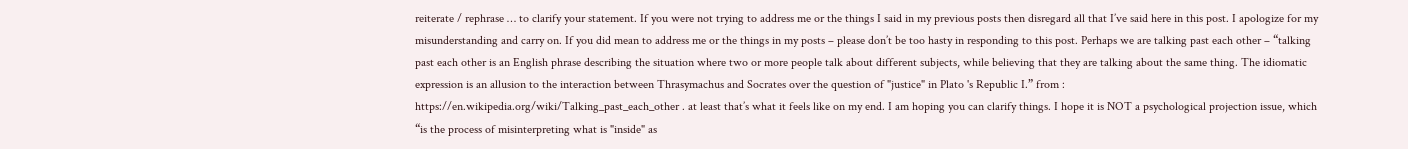reiterate / rephrase … to clarify your statement. If you were not trying to address me or the things I said in my previous posts then disregard all that I’ve said here in this post. I apologize for my misunderstanding and carry on. If you did mean to address me or the things in my posts – please don’t be too hasty in responding to this post. Perhaps we are talking past each other – “talking past each other is an English phrase describing the situation where two or more people talk about different subjects, while believing that they are talking about the same thing. The idiomatic expression is an allusion to the interaction between Thrasymachus and Socrates over the question of "justice" in Plato 's Republic I.” from : https://en.wikipedia.org/wiki/Talking_past_each_other . at least that’s what it feels like on my end. I am hoping you can clarify things. I hope it is NOT a psychological projection issue, which “is the process of misinterpreting what is "inside" as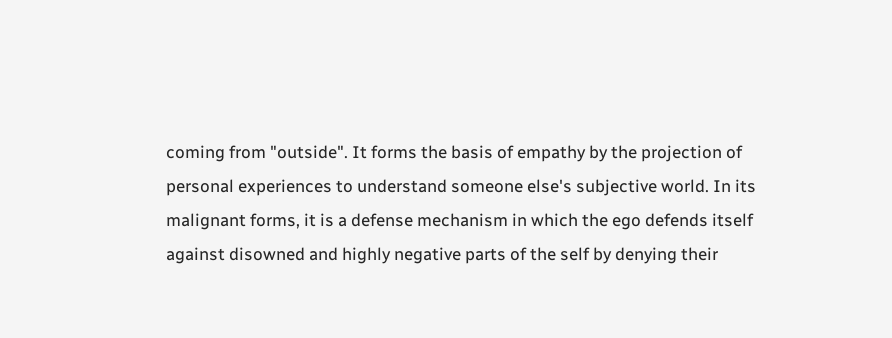coming from "outside". It forms the basis of empathy by the projection of personal experiences to understand someone else's subjective world. In its malignant forms, it is a defense mechanism in which the ego defends itself against disowned and highly negative parts of the self by denying their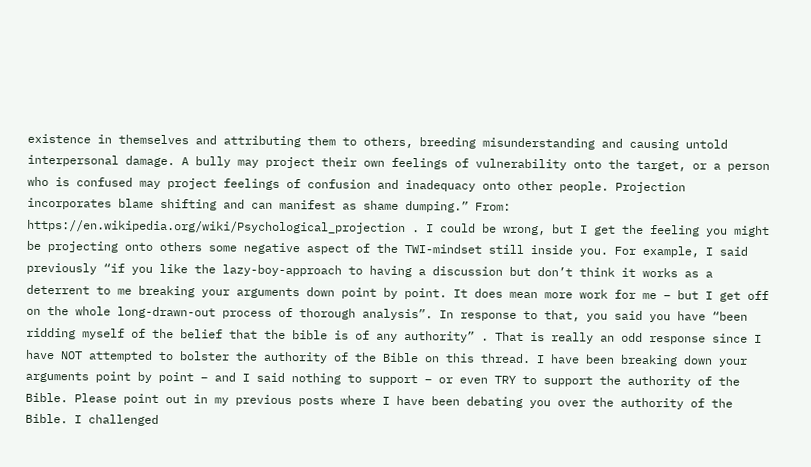existence in themselves and attributing them to others, breeding misunderstanding and causing untold interpersonal damage. A bully may project their own feelings of vulnerability onto the target, or a person who is confused may project feelings of confusion and inadequacy onto other people. Projection incorporates blame shifting and can manifest as shame dumping.” From: https://en.wikipedia.org/wiki/Psychological_projection . I could be wrong, but I get the feeling you might be projecting onto others some negative aspect of the TWI-mindset still inside you. For example, I said previously “if you like the lazy-boy-approach to having a discussion but don’t think it works as a deterrent to me breaking your arguments down point by point. It does mean more work for me – but I get off on the whole long-drawn-out process of thorough analysis”. In response to that, you said you have “been ridding myself of the belief that the bible is of any authority” . That is really an odd response since I have NOT attempted to bolster the authority of the Bible on this thread. I have been breaking down your arguments point by point – and I said nothing to support – or even TRY to support the authority of the Bible. Please point out in my previous posts where I have been debating you over the authority of the Bible. I challenged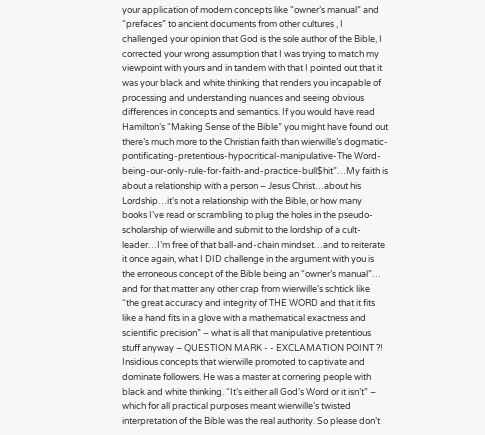your application of modern concepts like "owner’s manual” and “prefaces” to ancient documents from other cultures , I challenged your opinion that God is the sole author of the Bible, I corrected your wrong assumption that I was trying to match my viewpoint with yours and in tandem with that I pointed out that it was your black and white thinking that renders you incapable of processing and understanding nuances and seeing obvious differences in concepts and semantics. If you would have read Hamilton’s “Making Sense of the Bible” you might have found out there’s much more to the Christian faith than wierwille’s dogmatic-pontificating-pretentious-hypocritical-manipulative-The Word-being-our-only-rule-for-faith-and-practice-bull$hit”…My faith is about a relationship with a person – Jesus Christ…about his Lordship…it’s not a relationship with the Bible, or how many books I’ve read or scrambling to plug the holes in the pseudo-scholarship of wierwille and submit to the lordship of a cult-leader…I’m free of that ball-and-chain mindset…and to reiterate it once again, what I DID challenge in the argument with you is the erroneous concept of the Bible being an “owner’s manual”… and for that matter any other crap from wierwille’s schtick like “the great accuracy and integrity of THE WORD and that it fits like a hand fits in a glove with a mathematical exactness and scientific precision” – what is all that manipulative pretentious stuff anyway – QUESTION MARK - - EXCLAMATION POINT ?! Insidious concepts that wierwille promoted to captivate and dominate followers. He was a master at cornering people with black and white thinking. “It’s either all God’s Word or it isn’t” – which for all practical purposes meant wierwille’s twisted interpretation of the Bible was the real authority. So please don’t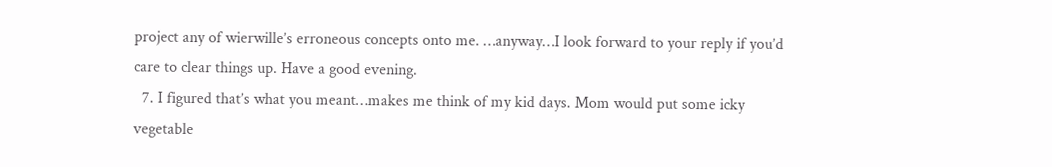project any of wierwille’s erroneous concepts onto me. …anyway…I look forward to your reply if you’d care to clear things up. Have a good evening.
  7. I figured that’s what you meant…makes me think of my kid days. Mom would put some icky vegetable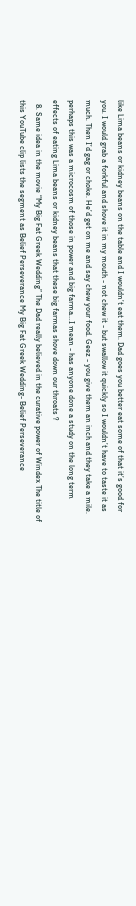like Lima beans or kidney beans on the table and I wouldn’t eat them. Dad goes you better eat some of that it’s good for you. I would grab a forkful and shove it in my mouth - not chew it - but swallow it quickly so I wouldn’t have to taste it as much. Then I’d gag or choke. He’d get on me and say chew your food. Geez - you give them an inch and they take a mile. perhaps this was a microcosm of those in power and big farma…I mean - has anyone done a study on the long term effects of eating Lima beans or kidney beans that these big farmas shove down our throats ?
  8. Same idea in the movie “My Big Fat Greek Wedding” The Dad really believed in the curative power of Windex The title of this YouTube clip lists the segment as Belief Perseverance My Big Fat Greek Wedding- Belief Perseverance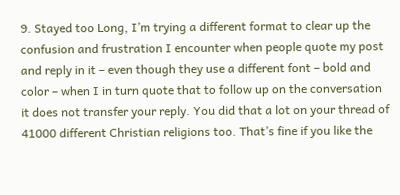9. Stayed too Long, I’m trying a different format to clear up the confusion and frustration I encounter when people quote my post and reply in it – even though they use a different font – bold and color – when I in turn quote that to follow up on the conversation it does not transfer your reply. You did that a lot on your thread of 41000 different Christian religions too. That’s fine if you like the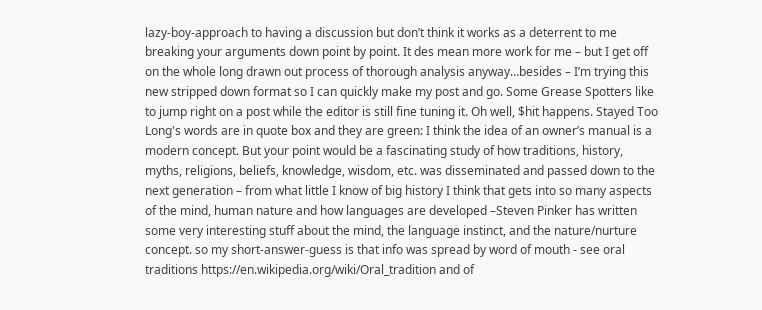lazy-boy-approach to having a discussion but don’t think it works as a deterrent to me breaking your arguments down point by point. It des mean more work for me – but I get off on the whole long drawn out process of thorough analysis anyway…besides – I’m trying this new stripped down format so I can quickly make my post and go. Some Grease Spotters like to jump right on a post while the editor is still fine tuning it. Oh well, $hit happens. Stayed Too Long's words are in quote box and they are green: I think the idea of an owner’s manual is a modern concept. But your point would be a fascinating study of how traditions, history, myths, religions, beliefs, knowledge, wisdom, etc. was disseminated and passed down to the next generation – from what little I know of big history I think that gets into so many aspects of the mind, human nature and how languages are developed –Steven Pinker has written some very interesting stuff about the mind, the language instinct, and the nature/nurture concept. so my short-answer-guess is that info was spread by word of mouth - see oral traditions https://en.wikipedia.org/wiki/Oral_tradition and of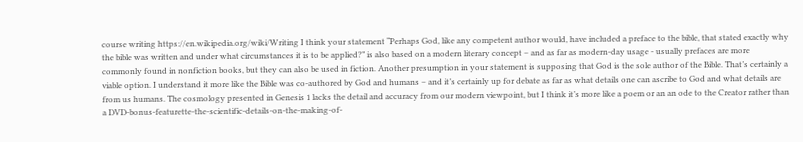course writing https://en.wikipedia.org/wiki/Writing I think your statement “Perhaps God, like any competent author would, have included a preface to the bible, that stated exactly why the bible was written and under what circumstances it is to be applied?” is also based on a modern literary concept – and as far as modern-day usage - usually prefaces are more commonly found in nonfiction books, but they can also be used in fiction. Another presumption in your statement is supposing that God is the sole author of the Bible. That’s certainly a viable option. I understand it more like the Bible was co-authored by God and humans – and it’s certainly up for debate as far as what details one can ascribe to God and what details are from us humans. The cosmology presented in Genesis 1 lacks the detail and accuracy from our modern viewpoint, but I think it’s more like a poem or an an ode to the Creator rather than a DVD-bonus-featurette-the-scientific-details-on-the-making-of-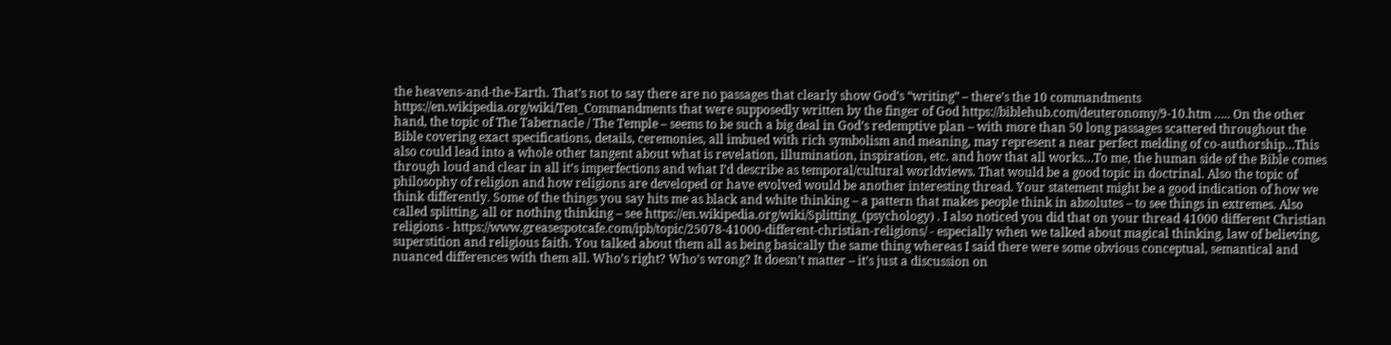the heavens-and-the-Earth. That’s not to say there are no passages that clearly show God’s “writing” – there’s the 10 commandments https://en.wikipedia.org/wiki/Ten_Commandments that were supposedly written by the finger of God https://biblehub.com/deuteronomy/9-10.htm ….. On the other hand, the topic of The Tabernacle / The Temple – seems to be such a big deal in God’s redemptive plan – with more than 50 long passages scattered throughout the Bible covering exact specifications, details, ceremonies, all imbued with rich symbolism and meaning, may represent a near perfect melding of co-authorship…This also could lead into a whole other tangent about what is revelation, illumination, inspiration, etc. and how that all works…To me, the human side of the Bible comes through loud and clear in all it’s imperfections and what I’d describe as temporal/cultural worldviews. That would be a good topic in doctrinal. Also the topic of philosophy of religion and how religions are developed or have evolved would be another interesting thread. Your statement might be a good indication of how we think differently. Some of the things you say hits me as black and white thinking – a pattern that makes people think in absolutes – to see things in extremes. Also called splitting, all or nothing thinking – see https://en.wikipedia.org/wiki/Splitting_(psychology) . I also noticed you did that on your thread 41000 different Christian religions - https://www.greasespotcafe.com/ipb/topic/25078-41000-different-christian-religions/ - especially when we talked about magical thinking, law of believing, superstition and religious faith. You talked about them all as being basically the same thing whereas I said there were some obvious conceptual, semantical and nuanced differences with them all. Who’s right? Who’s wrong? It doesn’t matter – it’s just a discussion on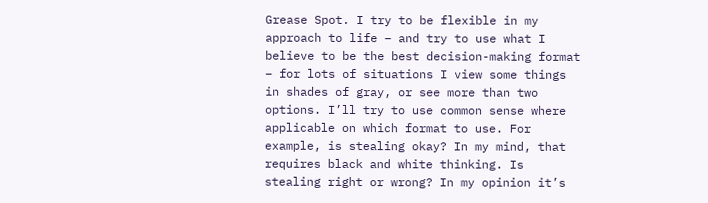Grease Spot. I try to be flexible in my approach to life – and try to use what I believe to be the best decision-making format – for lots of situations I view some things in shades of gray, or see more than two options. I’ll try to use common sense where applicable on which format to use. For example, is stealing okay? In my mind, that requires black and white thinking. Is stealing right or wrong? In my opinion it’s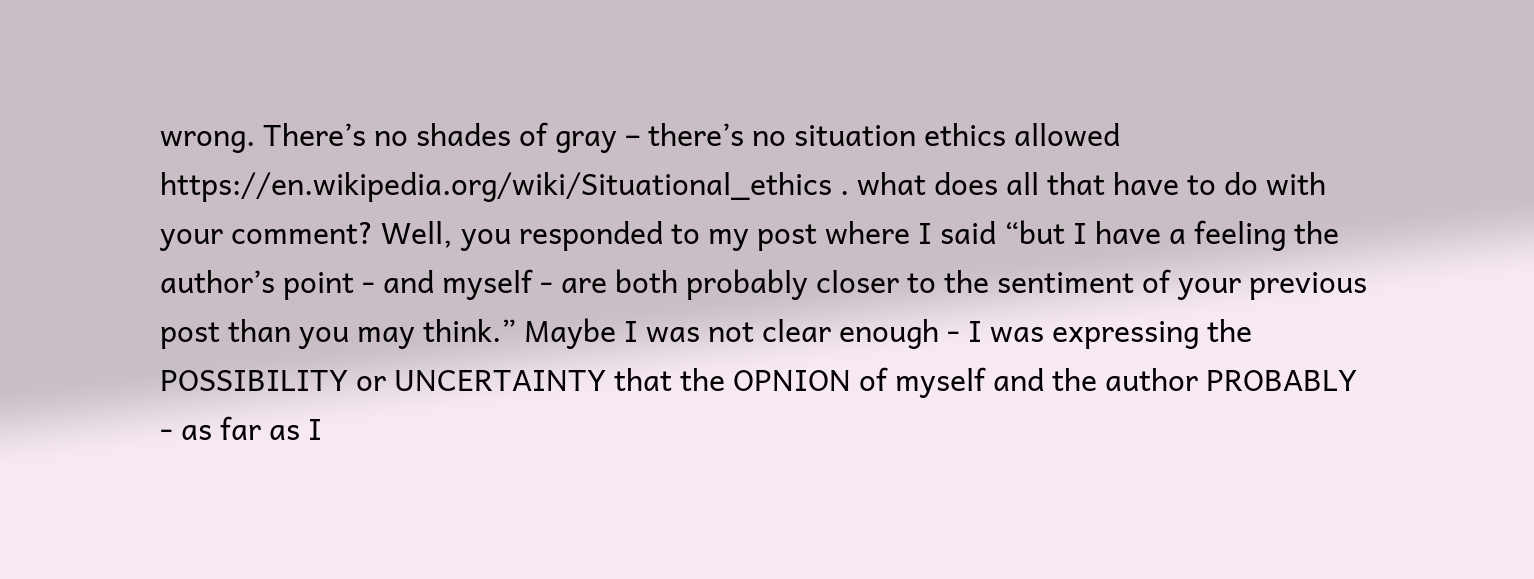wrong. There’s no shades of gray – there’s no situation ethics allowed https://en.wikipedia.org/wiki/Situational_ethics . what does all that have to do with your comment? Well, you responded to my post where I said “but I have a feeling the author’s point - and myself - are both probably closer to the sentiment of your previous post than you may think.” Maybe I was not clear enough - I was expressing the POSSIBILITY or UNCERTAINTY that the OPNION of myself and the author PROBABLY - as far as I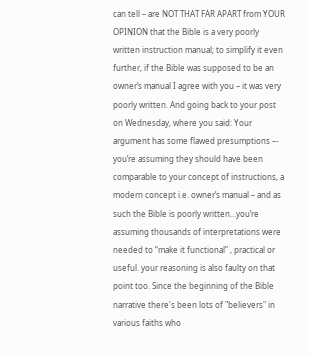can tell – are NOT THAT FAR APART from YOUR OPINION that the Bible is a very poorly written instruction manual; to simplify it even further, if the Bible was supposed to be an owner’s manual I agree with you – it was very poorly written. And going back to your post on Wednesday, where you said: Your argument has some flawed presumptions –- you’re assuming they should have been comparable to your concept of instructions, a modern concept i.e. owner’s manual – and as such the Bible is poorly written…you’re assuming thousands of interpretations were needed to “make it functional” , practical or useful. your reasoning is also faulty on that point too. Since the beginning of the Bible narrative there's been lots of "believers" in various faiths who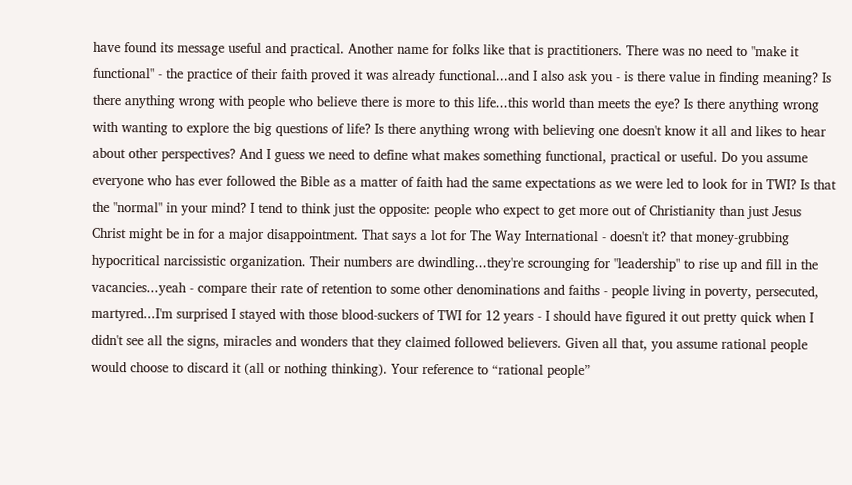have found its message useful and practical. Another name for folks like that is practitioners. There was no need to "make it functional" - the practice of their faith proved it was already functional...and I also ask you - is there value in finding meaning? Is there anything wrong with people who believe there is more to this life...this world than meets the eye? Is there anything wrong with wanting to explore the big questions of life? Is there anything wrong with believing one doesn't know it all and likes to hear about other perspectives? And I guess we need to define what makes something functional, practical or useful. Do you assume everyone who has ever followed the Bible as a matter of faith had the same expectations as we were led to look for in TWI? Is that the "normal" in your mind? I tend to think just the opposite: people who expect to get more out of Christianity than just Jesus Christ might be in for a major disappointment. That says a lot for The Way International - doesn't it? that money-grubbing hypocritical narcissistic organization. Their numbers are dwindling...they're scrounging for "leadership" to rise up and fill in the vacancies...yeah - compare their rate of retention to some other denominations and faiths - people living in poverty, persecuted, martyred...I'm surprised I stayed with those blood-suckers of TWI for 12 years - I should have figured it out pretty quick when I didn't see all the signs, miracles and wonders that they claimed followed believers. Given all that, you assume rational people would choose to discard it (all or nothing thinking). Your reference to “rational people”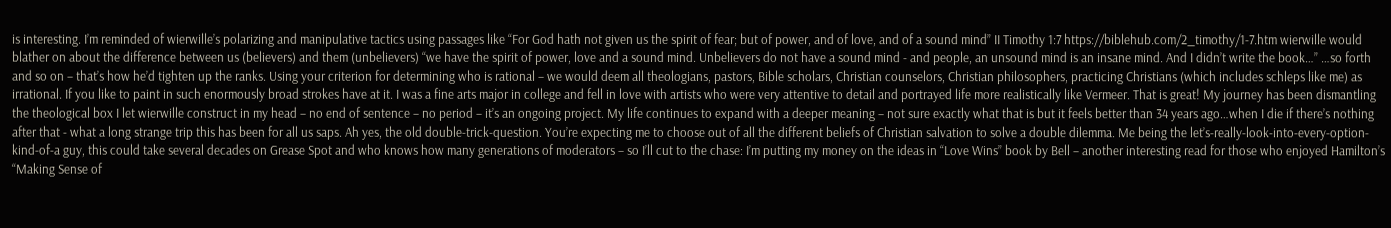is interesting. I’m reminded of wierwille’s polarizing and manipulative tactics using passages like “For God hath not given us the spirit of fear; but of power, and of love, and of a sound mind” II Timothy 1:7 https://biblehub.com/2_timothy/1-7.htm wierwille would blather on about the difference between us (believers) and them (unbelievers) “we have the spirit of power, love and a sound mind. Unbelievers do not have a sound mind - and people, an unsound mind is an insane mind. And I didn’t write the book…” …so forth and so on – that’s how he’d tighten up the ranks. Using your criterion for determining who is rational – we would deem all theologians, pastors, Bible scholars, Christian counselors, Christian philosophers, practicing Christians (which includes schleps like me) as irrational. If you like to paint in such enormously broad strokes have at it. I was a fine arts major in college and fell in love with artists who were very attentive to detail and portrayed life more realistically like Vermeer. That is great! My journey has been dismantling the theological box I let wierwille construct in my head – no end of sentence – no period – it’s an ongoing project. My life continues to expand with a deeper meaning – not sure exactly what that is but it feels better than 34 years ago…when I die if there’s nothing after that - what a long strange trip this has been for all us saps. Ah yes, the old double-trick-question. You’re expecting me to choose out of all the different beliefs of Christian salvation to solve a double dilemma. Me being the let’s-really-look-into-every-option-kind-of-a guy, this could take several decades on Grease Spot and who knows how many generations of moderators – so I’ll cut to the chase: I’m putting my money on the ideas in “Love Wins” book by Bell – another interesting read for those who enjoyed Hamilton’s “Making Sense of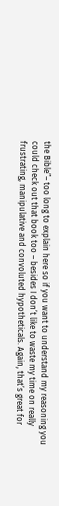the Bible”– too long to explain here so if you want to understand my reasoning you could check out that book too – besides I don’t like to waste my time on really frustrating, manipulative and convoluted hypotheticals. Again, that’s great for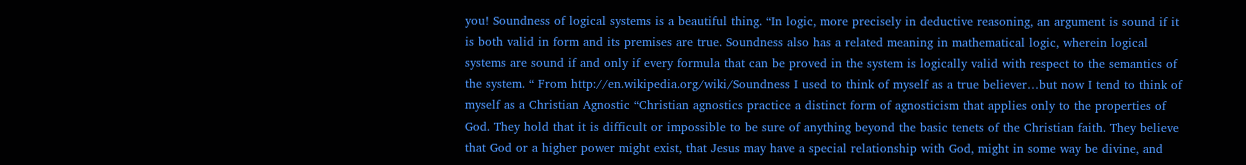you! Soundness of logical systems is a beautiful thing. “In logic, more precisely in deductive reasoning, an argument is sound if it is both valid in form and its premises are true. Soundness also has a related meaning in mathematical logic, wherein logical systems are sound if and only if every formula that can be proved in the system is logically valid with respect to the semantics of the system. “ From http://en.wikipedia.org/wiki/Soundness I used to think of myself as a true believer…but now I tend to think of myself as a Christian Agnostic “Christian agnostics practice a distinct form of agnosticism that applies only to the properties of God. They hold that it is difficult or impossible to be sure of anything beyond the basic tenets of the Christian faith. They believe that God or a higher power might exist, that Jesus may have a special relationship with God, might in some way be divine, and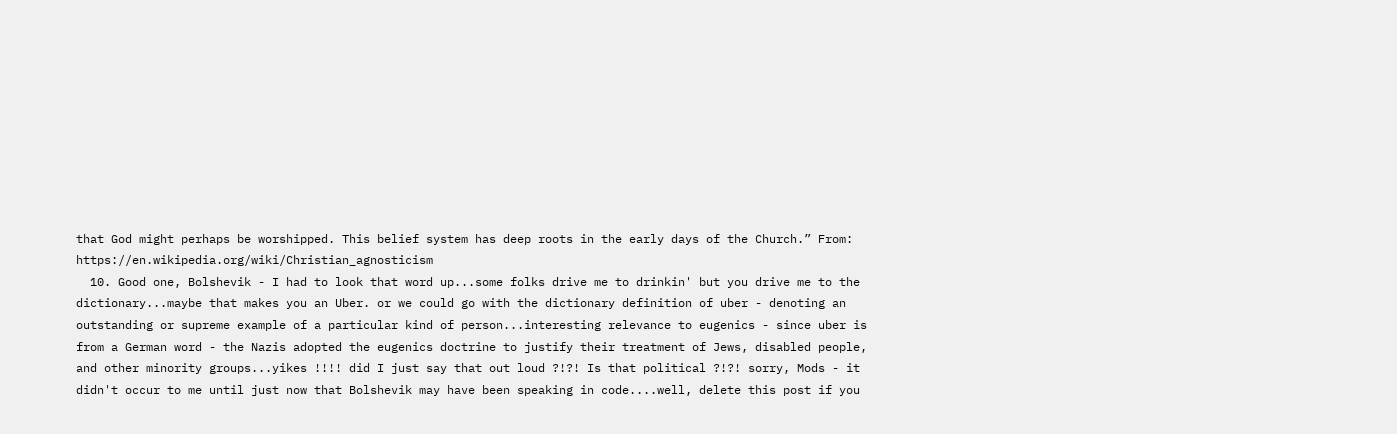that God might perhaps be worshipped. This belief system has deep roots in the early days of the Church.” From: https://en.wikipedia.org/wiki/Christian_agnosticism
  10. Good one, Bolshevik - I had to look that word up...some folks drive me to drinkin' but you drive me to the dictionary...maybe that makes you an Uber. or we could go with the dictionary definition of uber - denoting an outstanding or supreme example of a particular kind of person...interesting relevance to eugenics - since uber is from a German word - the Nazis adopted the eugenics doctrine to justify their treatment of Jews, disabled people, and other minority groups...yikes !!!! did I just say that out loud ?!?! Is that political ?!?! sorry, Mods - it didn't occur to me until just now that Bolshevik may have been speaking in code....well, delete this post if you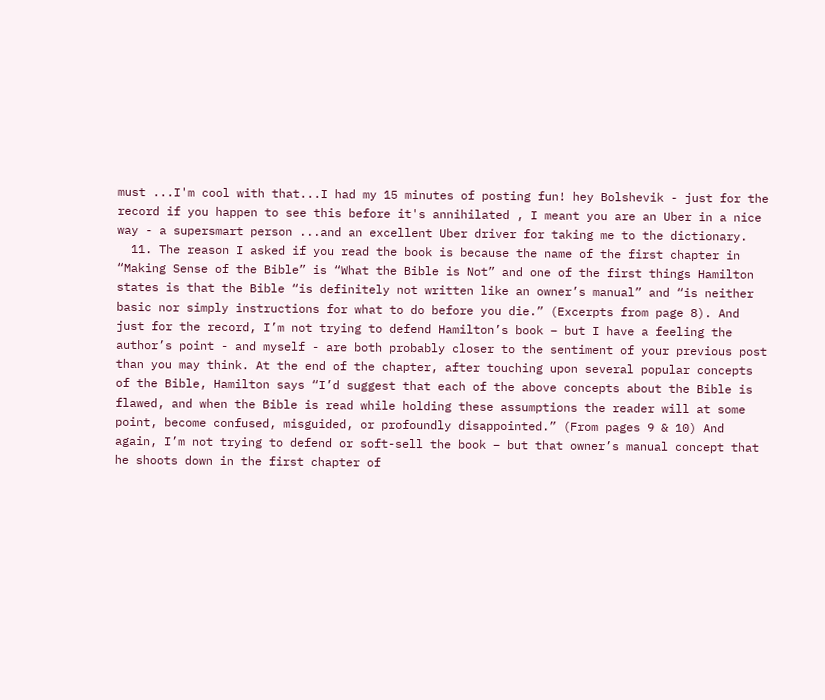must ...I'm cool with that...I had my 15 minutes of posting fun! hey Bolshevik - just for the record if you happen to see this before it's annihilated , I meant you are an Uber in a nice way - a supersmart person ...and an excellent Uber driver for taking me to the dictionary.
  11. The reason I asked if you read the book is because the name of the first chapter in “Making Sense of the Bible” is “What the Bible is Not” and one of the first things Hamilton states is that the Bible “is definitely not written like an owner’s manual” and “is neither basic nor simply instructions for what to do before you die.” (Excerpts from page 8). And just for the record, I’m not trying to defend Hamilton’s book – but I have a feeling the author’s point - and myself - are both probably closer to the sentiment of your previous post than you may think. At the end of the chapter, after touching upon several popular concepts of the Bible, Hamilton says “I’d suggest that each of the above concepts about the Bible is flawed, and when the Bible is read while holding these assumptions the reader will at some point, become confused, misguided, or profoundly disappointed.” (From pages 9 & 10) And again, I’m not trying to defend or soft-sell the book – but that owner’s manual concept that he shoots down in the first chapter of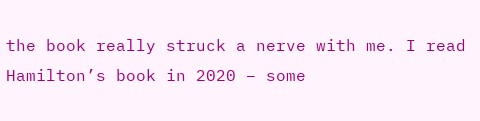the book really struck a nerve with me. I read Hamilton’s book in 2020 – some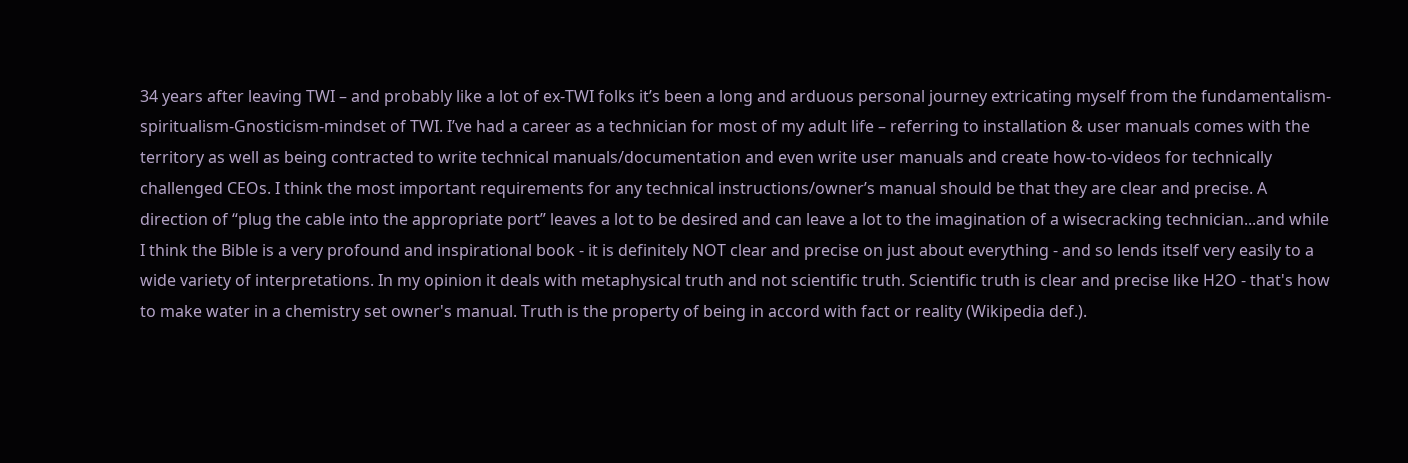34 years after leaving TWI – and probably like a lot of ex-TWI folks it’s been a long and arduous personal journey extricating myself from the fundamentalism-spiritualism-Gnosticism-mindset of TWI. I’ve had a career as a technician for most of my adult life – referring to installation & user manuals comes with the territory as well as being contracted to write technical manuals/documentation and even write user manuals and create how-to-videos for technically challenged CEOs. I think the most important requirements for any technical instructions/owner’s manual should be that they are clear and precise. A direction of “plug the cable into the appropriate port” leaves a lot to be desired and can leave a lot to the imagination of a wisecracking technician...and while I think the Bible is a very profound and inspirational book - it is definitely NOT clear and precise on just about everything - and so lends itself very easily to a wide variety of interpretations. In my opinion it deals with metaphysical truth and not scientific truth. Scientific truth is clear and precise like H2O - that's how to make water in a chemistry set owner's manual. Truth is the property of being in accord with fact or reality (Wikipedia def.).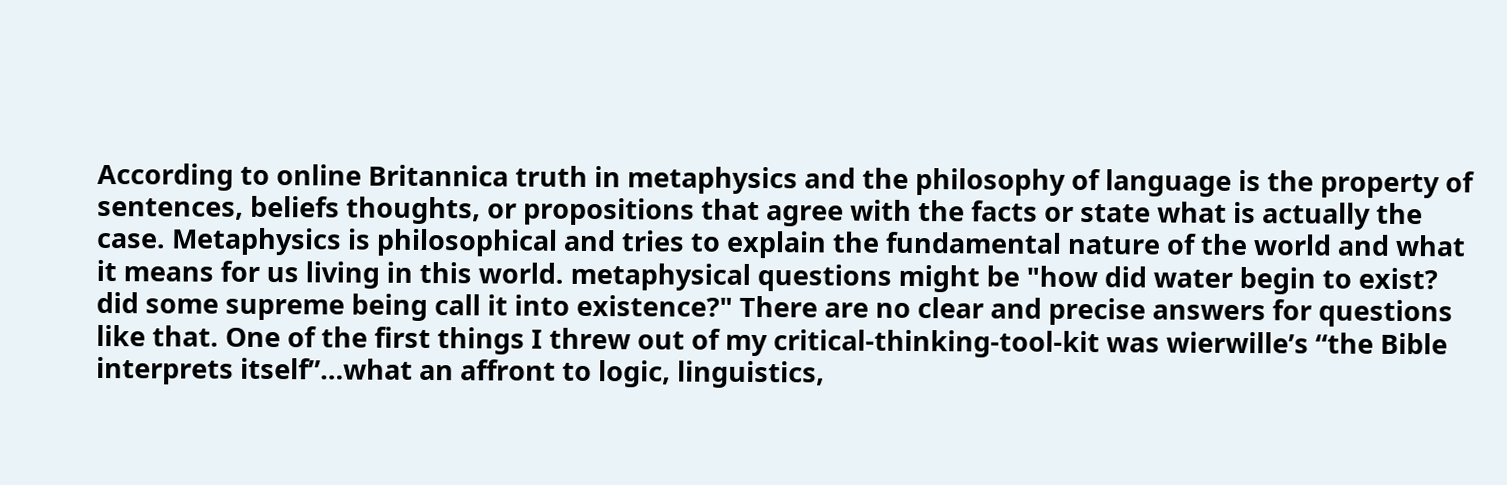According to online Britannica truth in metaphysics and the philosophy of language is the property of sentences, beliefs thoughts, or propositions that agree with the facts or state what is actually the case. Metaphysics is philosophical and tries to explain the fundamental nature of the world and what it means for us living in this world. metaphysical questions might be "how did water begin to exist? did some supreme being call it into existence?" There are no clear and precise answers for questions like that. One of the first things I threw out of my critical-thinking-tool-kit was wierwille’s “the Bible interprets itself”…what an affront to logic, linguistics,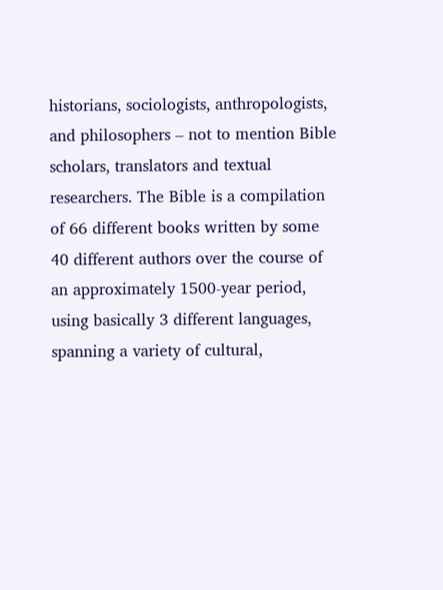historians, sociologists, anthropologists, and philosophers – not to mention Bible scholars, translators and textual researchers. The Bible is a compilation of 66 different books written by some 40 different authors over the course of an approximately 1500-year period, using basically 3 different languages, spanning a variety of cultural,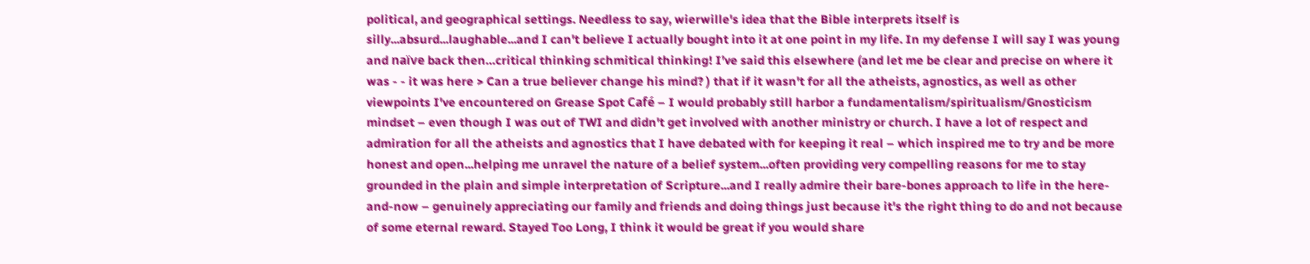political, and geographical settings. Needless to say, wierwille's idea that the Bible interprets itself is silly...absurd...laughable...and I can't believe I actually bought into it at one point in my life. In my defense I will say I was young and naïve back then…critical thinking schmitical thinking! I’ve said this elsewhere (and let me be clear and precise on where it was - - it was here > Can a true believer change his mind? ) that if it wasn't for all the atheists, agnostics, as well as other viewpoints I've encountered on Grease Spot Café – I would probably still harbor a fundamentalism/spiritualism/Gnosticism mindset – even though I was out of TWI and didn't get involved with another ministry or church. I have a lot of respect and admiration for all the atheists and agnostics that I have debated with for keeping it real – which inspired me to try and be more honest and open...helping me unravel the nature of a belief system...often providing very compelling reasons for me to stay grounded in the plain and simple interpretation of Scripture...and I really admire their bare-bones approach to life in the here-and-now – genuinely appreciating our family and friends and doing things just because it's the right thing to do and not because of some eternal reward. Stayed Too Long, I think it would be great if you would share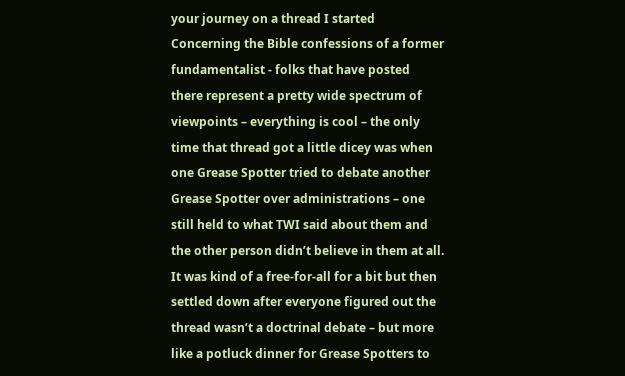your journey on a thread I started Concerning the Bible confessions of a former fundamentalist - folks that have posted there represent a pretty wide spectrum of viewpoints – everything is cool – the only time that thread got a little dicey was when one Grease Spotter tried to debate another Grease Spotter over administrations – one still held to what TWI said about them and the other person didn’t believe in them at all. It was kind of a free-for-all for a bit but then settled down after everyone figured out the thread wasn’t a doctrinal debate – but more like a potluck dinner for Grease Spotters to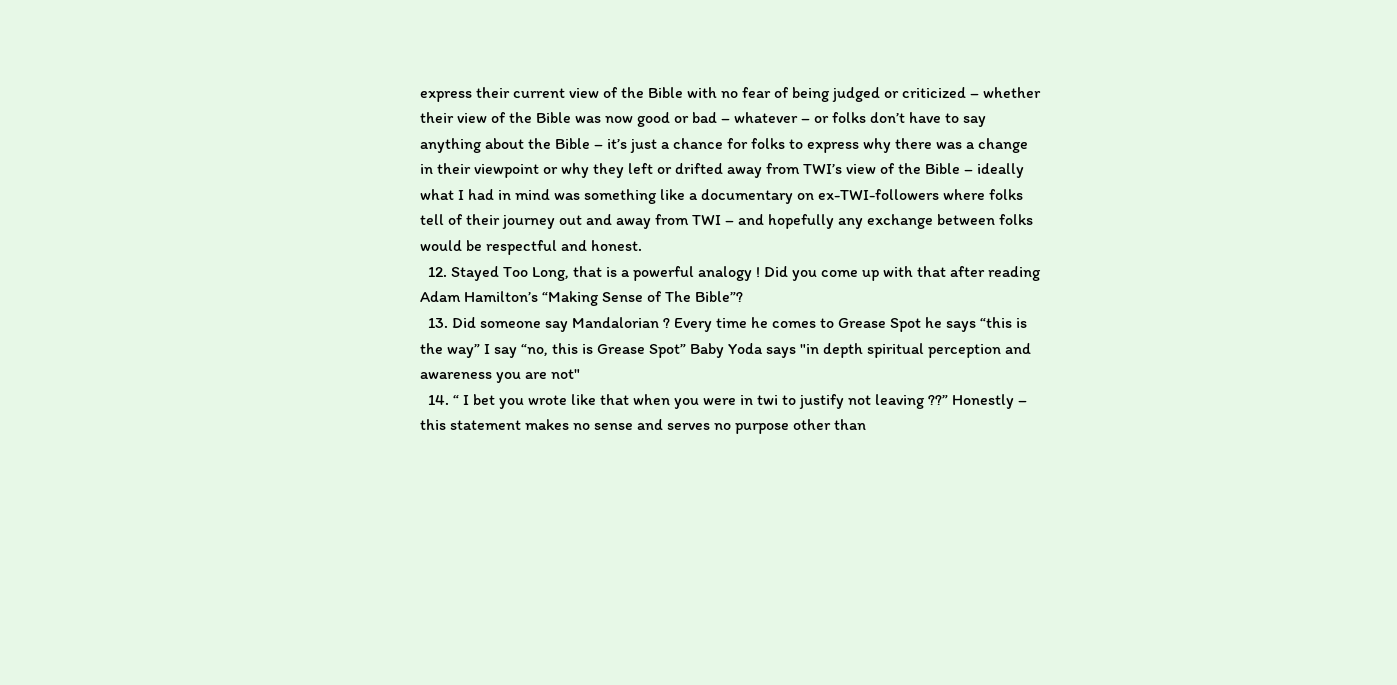express their current view of the Bible with no fear of being judged or criticized – whether their view of the Bible was now good or bad – whatever – or folks don’t have to say anything about the Bible – it’s just a chance for folks to express why there was a change in their viewpoint or why they left or drifted away from TWI’s view of the Bible – ideally what I had in mind was something like a documentary on ex-TWI-followers where folks tell of their journey out and away from TWI – and hopefully any exchange between folks would be respectful and honest.
  12. Stayed Too Long, that is a powerful analogy ! Did you come up with that after reading Adam Hamilton’s “Making Sense of The Bible”?
  13. Did someone say Mandalorian ? Every time he comes to Grease Spot he says “this is the way” I say “no, this is Grease Spot” Baby Yoda says "in depth spiritual perception and awareness you are not"
  14. “ I bet you wrote like that when you were in twi to justify not leaving ??” Honestly – this statement makes no sense and serves no purpose other than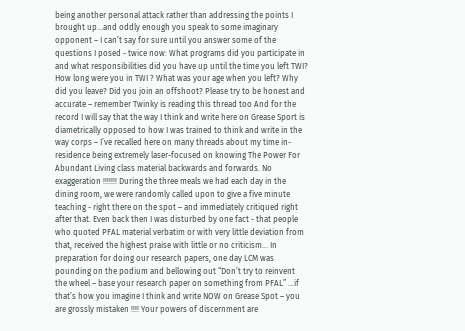being another personal attack rather than addressing the points I brought up…and oddly enough you speak to some imaginary opponent – I can’t say for sure until you answer some of the questions I posed - twice now: What programs did you participate in and what responsibilities did you have up until the time you left TWI? How long were you in TWI ? What was your age when you left? Why did you leave? Did you join an offshoot? Please try to be honest and accurate – remember Twinky is reading this thread too And for the record I will say that the way I think and write here on Grease Sport is diametrically opposed to how I was trained to think and write in the way corps – I’ve recalled here on many threads about my time in-residence being extremely laser-focused on knowing The Power For Abundant Living class material backwards and forwards. No exaggeration !!!!!!! During the three meals we had each day in the dining room, we were randomly called upon to give a five minute teaching - right there on the spot – and immediately critiqued right after that. Even back then I was disturbed by one fact - that people who quoted PFAL material verbatim or with very little deviation from that, received the highest praise with little or no criticism... In preparation for doing our research papers, one day LCM was pounding on the podium and bellowing out “Don’t try to reinvent the wheel – base your research paper on something from PFAL” …if that’s how you imagine I think and write NOW on Grease Spot – you are grossly mistaken !!!! Your powers of discernment are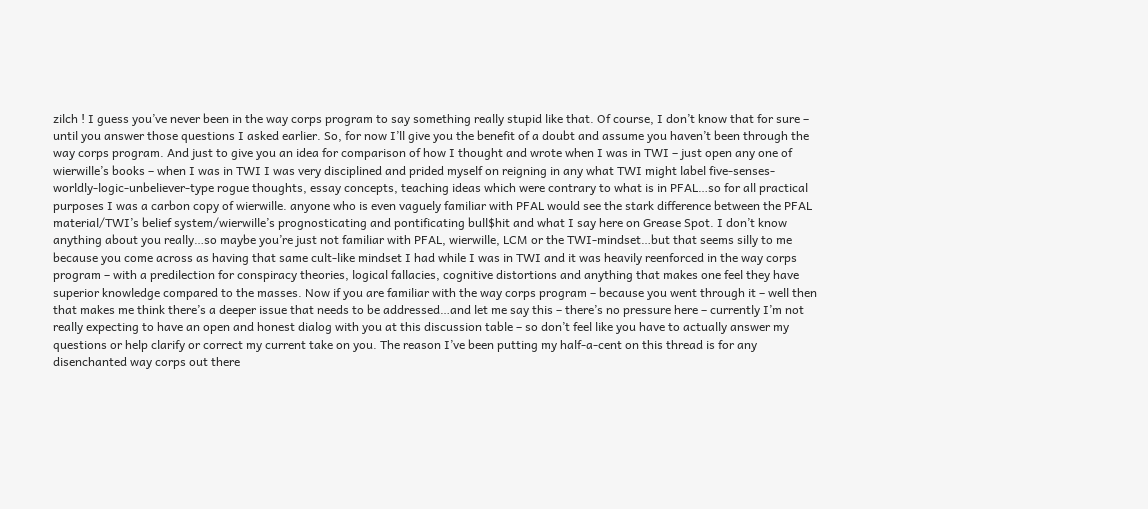zilch ! I guess you’ve never been in the way corps program to say something really stupid like that. Of course, I don’t know that for sure – until you answer those questions I asked earlier. So, for now I’ll give you the benefit of a doubt and assume you haven’t been through the way corps program. And just to give you an idea for comparison of how I thought and wrote when I was in TWI – just open any one of wierwille’s books – when I was in TWI I was very disciplined and prided myself on reigning in any what TWI might label five-senses-worldly-logic-unbeliever-type rogue thoughts, essay concepts, teaching ideas which were contrary to what is in PFAL…so for all practical purposes I was a carbon copy of wierwille. anyone who is even vaguely familiar with PFAL would see the stark difference between the PFAL material/TWI’s belief system/wierwille’s prognosticating and pontificating bull$hit and what I say here on Grease Spot. I don’t know anything about you really…so maybe you’re just not familiar with PFAL, wierwille, LCM or the TWI-mindset…but that seems silly to me because you come across as having that same cult-like mindset I had while I was in TWI and it was heavily reenforced in the way corps program – with a predilection for conspiracy theories, logical fallacies, cognitive distortions and anything that makes one feel they have superior knowledge compared to the masses. Now if you are familiar with the way corps program – because you went through it – well then that makes me think there’s a deeper issue that needs to be addressed…and let me say this – there’s no pressure here – currently I’m not really expecting to have an open and honest dialog with you at this discussion table – so don’t feel like you have to actually answer my questions or help clarify or correct my current take on you. The reason I’ve been putting my half-a-cent on this thread is for any disenchanted way corps out there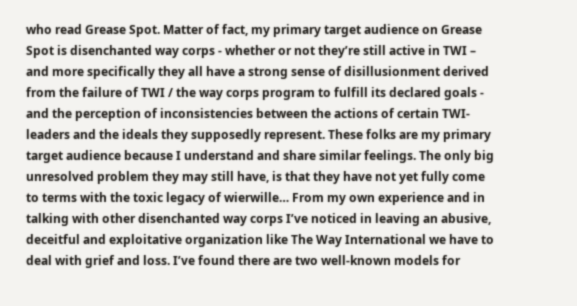who read Grease Spot. Matter of fact, my primary target audience on Grease Spot is disenchanted way corps - whether or not they’re still active in TWI – and more specifically they all have a strong sense of disillusionment derived from the failure of TWI / the way corps program to fulfill its declared goals - and the perception of inconsistencies between the actions of certain TWI-leaders and the ideals they supposedly represent. These folks are my primary target audience because I understand and share similar feelings. The only big unresolved problem they may still have, is that they have not yet fully come to terms with the toxic legacy of wierwille… From my own experience and in talking with other disenchanted way corps I’ve noticed in leaving an abusive, deceitful and exploitative organization like The Way International we have to deal with grief and loss. I’ve found there are two well-known models for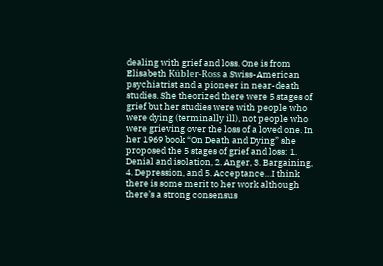dealing with grief and loss. One is from Elisabeth Kübler-Ross a Swiss-American psychiatrist and a pioneer in near-death studies. She theorized there were 5 stages of grief but her studies were with people who were dying (terminally ill), not people who were grieving over the loss of a loved one. In her 1969 book “On Death and Dying” she proposed the 5 stages of grief and loss: 1. Denial and isolation, 2. Anger, 3. Bargaining, 4. Depression, and 5. Acceptance…I think there is some merit to her work although there’s a strong consensus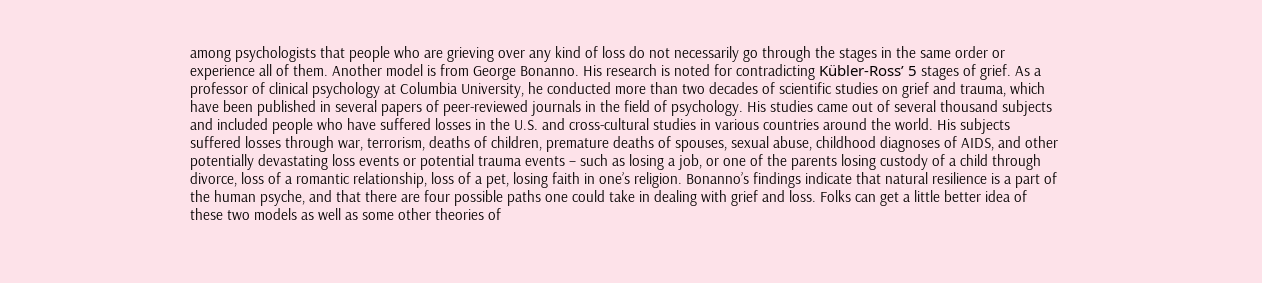among psychologists that people who are grieving over any kind of loss do not necessarily go through the stages in the same order or experience all of them. Another model is from George Bonanno. His research is noted for contradicting Kübler-Ross’ 5 stages of grief. As a professor of clinical psychology at Columbia University, he conducted more than two decades of scientific studies on grief and trauma, which have been published in several papers of peer-reviewed journals in the field of psychology. His studies came out of several thousand subjects and included people who have suffered losses in the U.S. and cross-cultural studies in various countries around the world. His subjects suffered losses through war, terrorism, deaths of children, premature deaths of spouses, sexual abuse, childhood diagnoses of AIDS, and other potentially devastating loss events or potential trauma events – such as losing a job, or one of the parents losing custody of a child through divorce, loss of a romantic relationship, loss of a pet, losing faith in one’s religion. Bonanno’s findings indicate that natural resilience is a part of the human psyche, and that there are four possible paths one could take in dealing with grief and loss. Folks can get a little better idea of these two models as well as some other theories of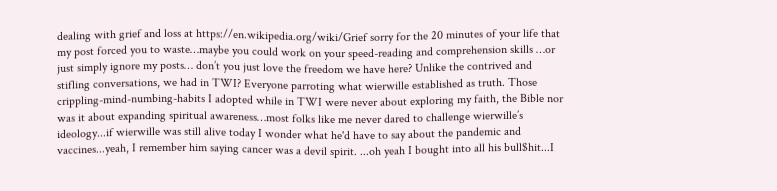dealing with grief and loss at https://en.wikipedia.org/wiki/Grief sorry for the 20 minutes of your life that my post forced you to waste…maybe you could work on your speed-reading and comprehension skills …or just simply ignore my posts… don’t you just love the freedom we have here? Unlike the contrived and stifling conversations, we had in TWI? Everyone parroting what wierwille established as truth. Those crippling-mind-numbing-habits I adopted while in TWI were never about exploring my faith, the Bible nor was it about expanding spiritual awareness…most folks like me never dared to challenge wierwille’s ideology...if wierwille was still alive today I wonder what he'd have to say about the pandemic and vaccines...yeah, I remember him saying cancer was a devil spirit. ...oh yeah I bought into all his bull$hit...I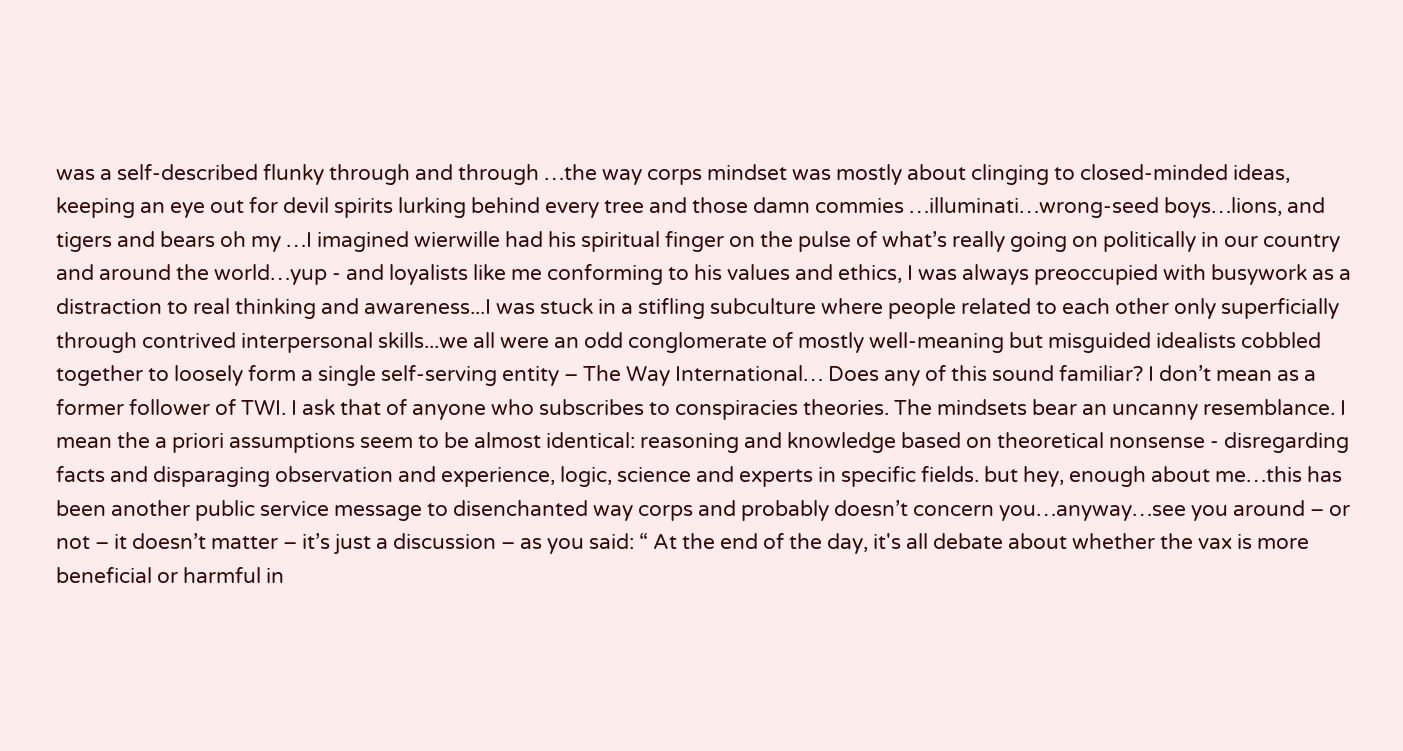was a self-described flunky through and through …the way corps mindset was mostly about clinging to closed-minded ideas, keeping an eye out for devil spirits lurking behind every tree and those damn commies …illuminati…wrong-seed boys…lions, and tigers and bears oh my …I imagined wierwille had his spiritual finger on the pulse of what’s really going on politically in our country and around the world…yup - and loyalists like me conforming to his values and ethics, I was always preoccupied with busywork as a distraction to real thinking and awareness...I was stuck in a stifling subculture where people related to each other only superficially through contrived interpersonal skills...we all were an odd conglomerate of mostly well-meaning but misguided idealists cobbled together to loosely form a single self-serving entity – The Way International… Does any of this sound familiar? I don’t mean as a former follower of TWI. I ask that of anyone who subscribes to conspiracies theories. The mindsets bear an uncanny resemblance. I mean the a priori assumptions seem to be almost identical: reasoning and knowledge based on theoretical nonsense - disregarding facts and disparaging observation and experience, logic, science and experts in specific fields. but hey, enough about me…this has been another public service message to disenchanted way corps and probably doesn’t concern you…anyway…see you around – or not – it doesn’t matter – it’s just a discussion – as you said: “ At the end of the day, it's all debate about whether the vax is more beneficial or harmful in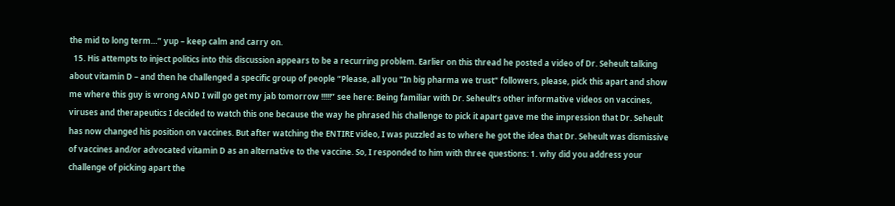the mid to long term…” yup – keep calm and carry on.
  15. His attempts to inject politics into this discussion appears to be a recurring problem. Earlier on this thread he posted a video of Dr. Seheult talking about vitamin D – and then he challenged a specific group of people “Please, all you "In big pharma we trust" followers, please, pick this apart and show me where this guy is wrong AND I will go get my jab tomorrow !!!!!” see here: Being familiar with Dr. Seheult’s other informative videos on vaccines, viruses and therapeutics I decided to watch this one because the way he phrased his challenge to pick it apart gave me the impression that Dr. Seheult has now changed his position on vaccines. But after watching the ENTIRE video, I was puzzled as to where he got the idea that Dr. Seheult was dismissive of vaccines and/or advocated vitamin D as an alternative to the vaccine. So, I responded to him with three questions: 1. why did you address your challenge of picking apart the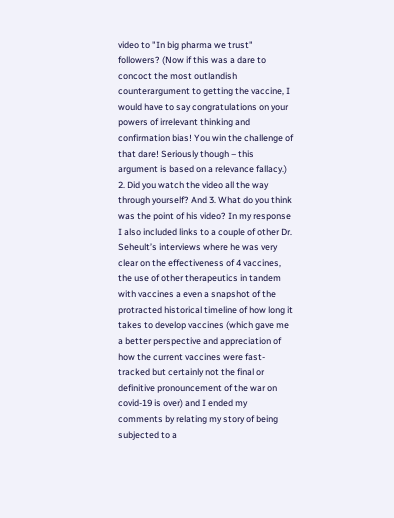video to "In big pharma we trust" followers? (Now if this was a dare to concoct the most outlandish counterargument to getting the vaccine, I would have to say congratulations on your powers of irrelevant thinking and confirmation bias! You win the challenge of that dare! Seriously though – this argument is based on a relevance fallacy.) 2. Did you watch the video all the way through yourself? And 3. What do you think was the point of his video? In my response I also included links to a couple of other Dr. Seheult’s interviews where he was very clear on the effectiveness of 4 vaccines, the use of other therapeutics in tandem with vaccines a even a snapshot of the protracted historical timeline of how long it takes to develop vaccines (which gave me a better perspective and appreciation of how the current vaccines were fast-tracked but certainly not the final or definitive pronouncement of the war on covid-19 is over) and I ended my comments by relating my story of being subjected to a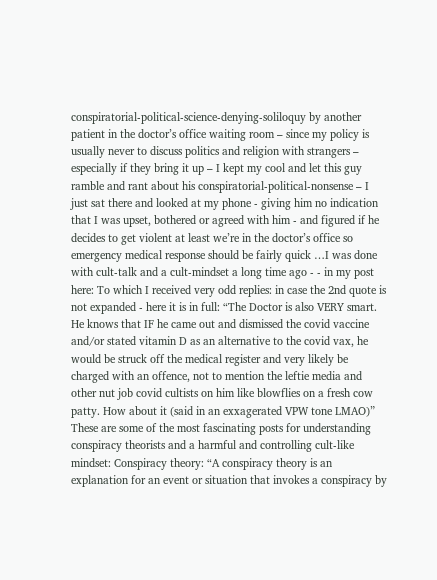conspiratorial-political-science-denying-soliloquy by another patient in the doctor’s office waiting room – since my policy is usually never to discuss politics and religion with strangers – especially if they bring it up – I kept my cool and let this guy ramble and rant about his conspiratorial-political-nonsense – I just sat there and looked at my phone - giving him no indication that I was upset, bothered or agreed with him - and figured if he decides to get violent at least we’re in the doctor’s office so emergency medical response should be fairly quick …I was done with cult-talk and a cult-mindset a long time ago - - in my post here: To which I received very odd replies: in case the 2nd quote is not expanded - here it is in full: “The Doctor is also VERY smart. He knows that IF he came out and dismissed the covid vaccine and/or stated vitamin D as an alternative to the covid vax, he would be struck off the medical register and very likely be charged with an offence, not to mention the leftie media and other nut job covid cultists on him like blowflies on a fresh cow patty. How about it (said in an exxagerated VPW tone LMAO)” These are some of the most fascinating posts for understanding conspiracy theorists and a harmful and controlling cult-like mindset: Conspiracy theory: “A conspiracy theory is an explanation for an event or situation that invokes a conspiracy by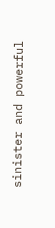sinister and powerful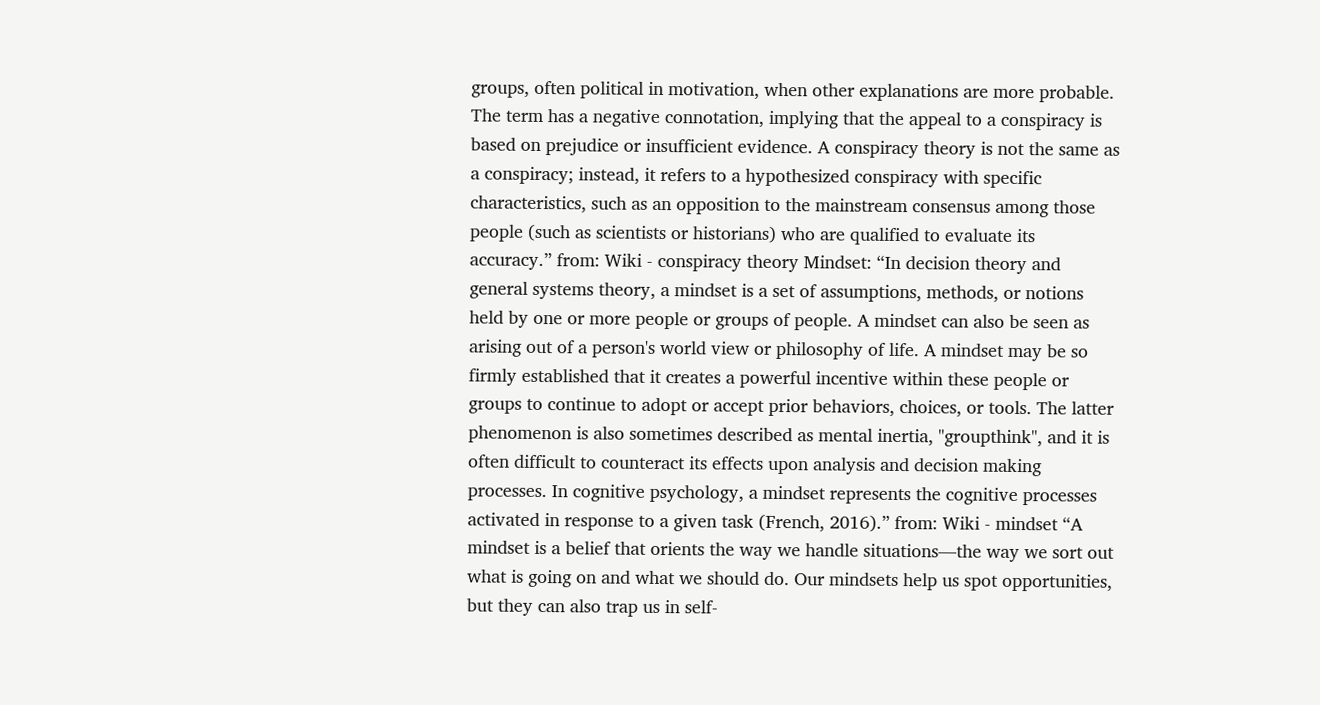groups, often political in motivation, when other explanations are more probable. The term has a negative connotation, implying that the appeal to a conspiracy is based on prejudice or insufficient evidence. A conspiracy theory is not the same as a conspiracy; instead, it refers to a hypothesized conspiracy with specific characteristics, such as an opposition to the mainstream consensus among those people (such as scientists or historians) who are qualified to evaluate its accuracy.” from: Wiki - conspiracy theory Mindset: “In decision theory and general systems theory, a mindset is a set of assumptions, methods, or notions held by one or more people or groups of people. A mindset can also be seen as arising out of a person's world view or philosophy of life. A mindset may be so firmly established that it creates a powerful incentive within these people or groups to continue to adopt or accept prior behaviors, choices, or tools. The latter phenomenon is also sometimes described as mental inertia, "groupthink", and it is often difficult to counteract its effects upon analysis and decision making processes. In cognitive psychology, a mindset represents the cognitive processes activated in response to a given task (French, 2016).” from: Wiki - mindset “A mindset is a belief that orients the way we handle situations—the way we sort out what is going on and what we should do. Our mindsets help us spot opportunities, but they can also trap us in self-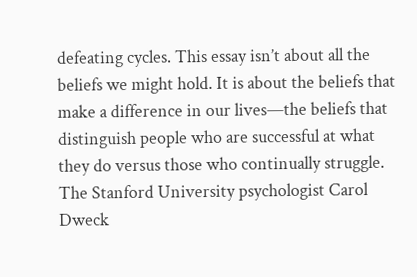defeating cycles. This essay isn’t about all the beliefs we might hold. It is about the beliefs that make a difference in our lives—the beliefs that distinguish people who are successful at what they do versus those who continually struggle. The Stanford University psychologist Carol Dweck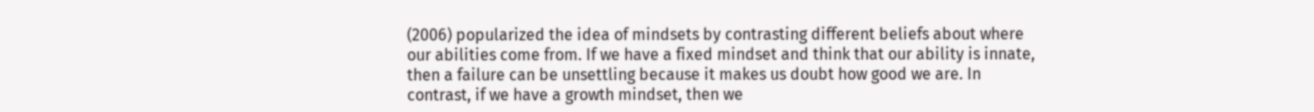(2006) popularized the idea of mindsets by contrasting different beliefs about where our abilities come from. If we have a fixed mindset and think that our ability is innate, then a failure can be unsettling because it makes us doubt how good we are. In contrast, if we have a growth mindset, then we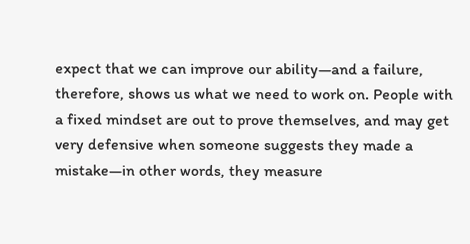expect that we can improve our ability—and a failure, therefore, shows us what we need to work on. People with a fixed mindset are out to prove themselves, and may get very defensive when someone suggests they made a mistake—in other words, they measure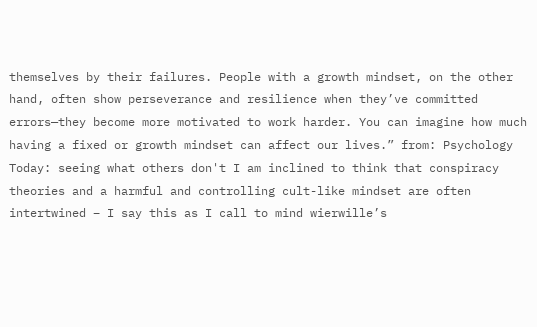themselves by their failures. People with a growth mindset, on the other hand, often show perseverance and resilience when they’ve committed errors—they become more motivated to work harder. You can imagine how much having a fixed or growth mindset can affect our lives.” from: Psychology Today: seeing what others don't I am inclined to think that conspiracy theories and a harmful and controlling cult-like mindset are often intertwined – I say this as I call to mind wierwille’s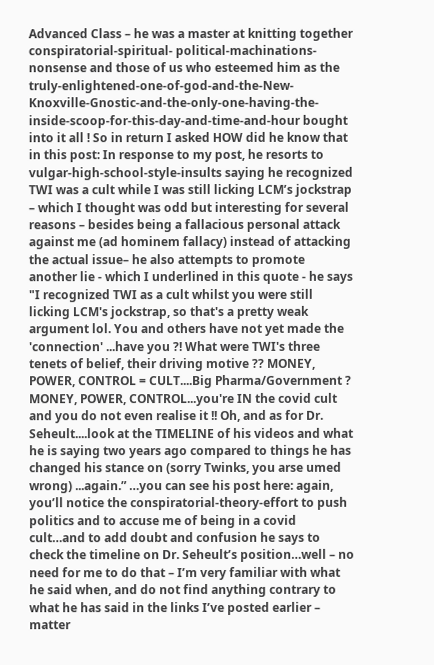Advanced Class – he was a master at knitting together conspiratorial-spiritual- political-machinations-nonsense and those of us who esteemed him as the truly-enlightened-one-of-god-and-the-New-Knoxville-Gnostic-and-the-only-one-having-the-inside-scoop-for-this-day-and-time-and-hour bought into it all ! So in return I asked HOW did he know that in this post: In response to my post, he resorts to vulgar-high-school-style-insults saying he recognized TWI was a cult while I was still licking LCM’s jockstrap – which I thought was odd but interesting for several reasons – besides being a fallacious personal attack against me (ad hominem fallacy) instead of attacking the actual issue– he also attempts to promote another lie - which I underlined in this quote - he says "I recognized TWI as a cult whilst you were still licking LCM's jockstrap, so that's a pretty weak argument lol. You and others have not yet made the 'connection' ...have you ?! What were TWI's three tenets of belief, their driving motive ?? MONEY, POWER, CONTROL = CULT....Big Pharma/Government ? MONEY, POWER, CONTROL...you're IN the covid cult and you do not even realise it !! Oh, and as for Dr. Seheult....look at the TIMELINE of his videos and what he is saying two years ago compared to things he has changed his stance on (sorry Twinks, you arse umed wrong) ...again.” …you can see his post here: again, you’ll notice the conspiratorial-theory-effort to push politics and to accuse me of being in a covid cult…and to add doubt and confusion he says to check the timeline on Dr. Seheult’s position…well – no need for me to do that – I’m very familiar with what he said when, and do not find anything contrary to what he has said in the links I’ve posted earlier – matter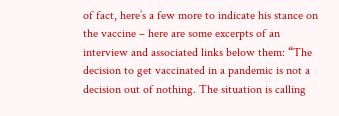of fact, here’s a few more to indicate his stance on the vaccine – here are some excerpts of an interview and associated links below them: “The decision to get vaccinated in a pandemic is not a decision out of nothing. The situation is calling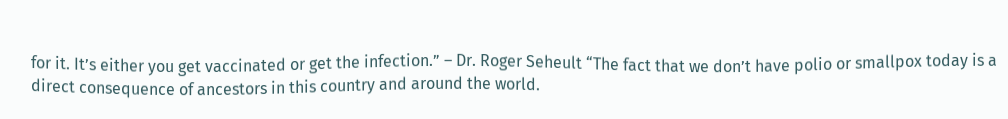for it. It’s either you get vaccinated or get the infection.” – Dr. Roger Seheult “The fact that we don’t have polio or smallpox today is a direct consequence of ancestors in this country and around the world.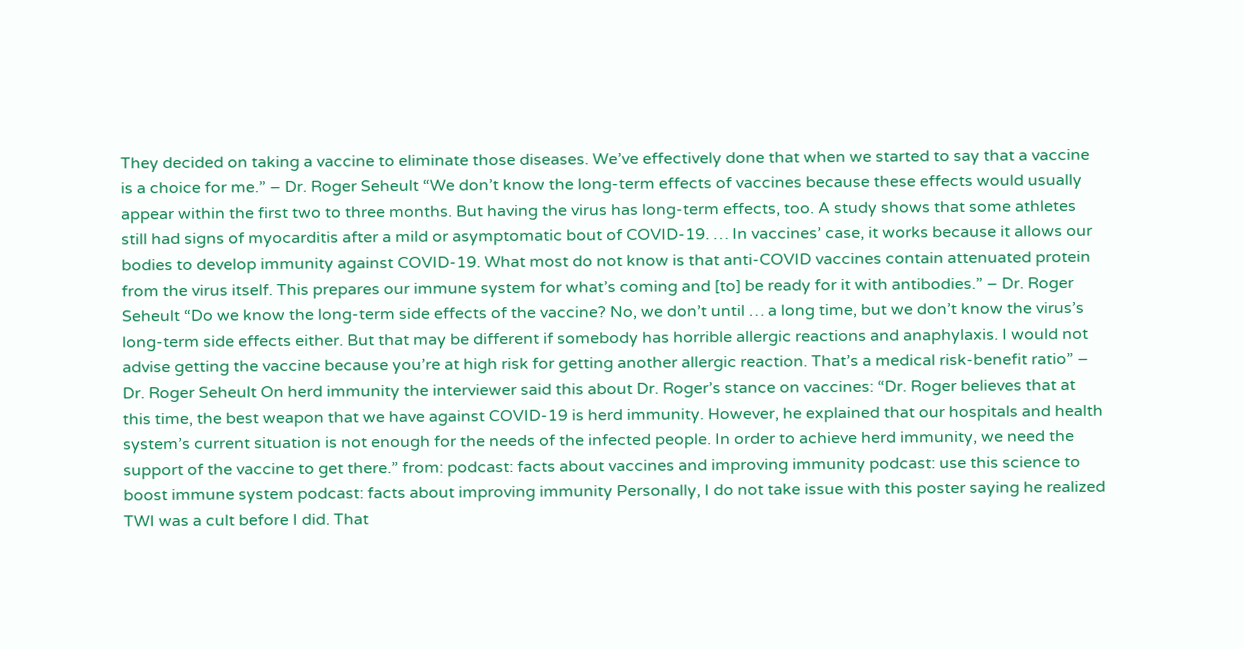They decided on taking a vaccine to eliminate those diseases. We’ve effectively done that when we started to say that a vaccine is a choice for me.” – Dr. Roger Seheult “We don’t know the long-term effects of vaccines because these effects would usually appear within the first two to three months. But having the virus has long-term effects, too. A study shows that some athletes still had signs of myocarditis after a mild or asymptomatic bout of COVID-19. … In vaccines’ case, it works because it allows our bodies to develop immunity against COVID-19. What most do not know is that anti-COVID vaccines contain attenuated protein from the virus itself. This prepares our immune system for what’s coming and [to] be ready for it with antibodies.” – Dr. Roger Seheult “Do we know the long-term side effects of the vaccine? No, we don’t until … a long time, but we don’t know the virus’s long-term side effects either. But that may be different if somebody has horrible allergic reactions and anaphylaxis. I would not advise getting the vaccine because you’re at high risk for getting another allergic reaction. That’s a medical risk-benefit ratio” – Dr. Roger Seheult On herd immunity the interviewer said this about Dr. Roger’s stance on vaccines: “Dr. Roger believes that at this time, the best weapon that we have against COVID-19 is herd immunity. However, he explained that our hospitals and health system’s current situation is not enough for the needs of the infected people. In order to achieve herd immunity, we need the support of the vaccine to get there.” from: podcast: facts about vaccines and improving immunity podcast: use this science to boost immune system podcast: facts about improving immunity Personally, I do not take issue with this poster saying he realized TWI was a cult before I did. That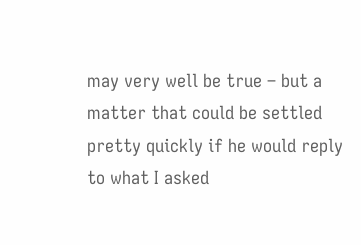may very well be true – but a matter that could be settled pretty quickly if he would reply to what I asked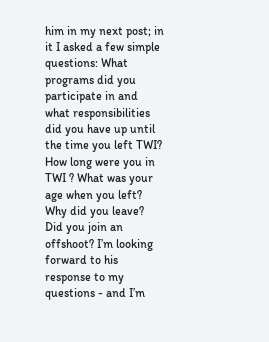him in my next post; in it I asked a few simple questions: What programs did you participate in and what responsibilities did you have up until the time you left TWI? How long were you in TWI ? What was your age when you left? Why did you leave? Did you join an offshoot? I’m looking forward to his response to my questions - and I’m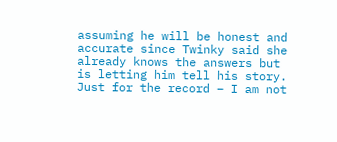assuming he will be honest and accurate since Twinky said she already knows the answers but is letting him tell his story. Just for the record – I am not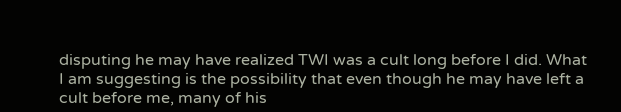disputing he may have realized TWI was a cult long before I did. What I am suggesting is the possibility that even though he may have left a cult before me, many of his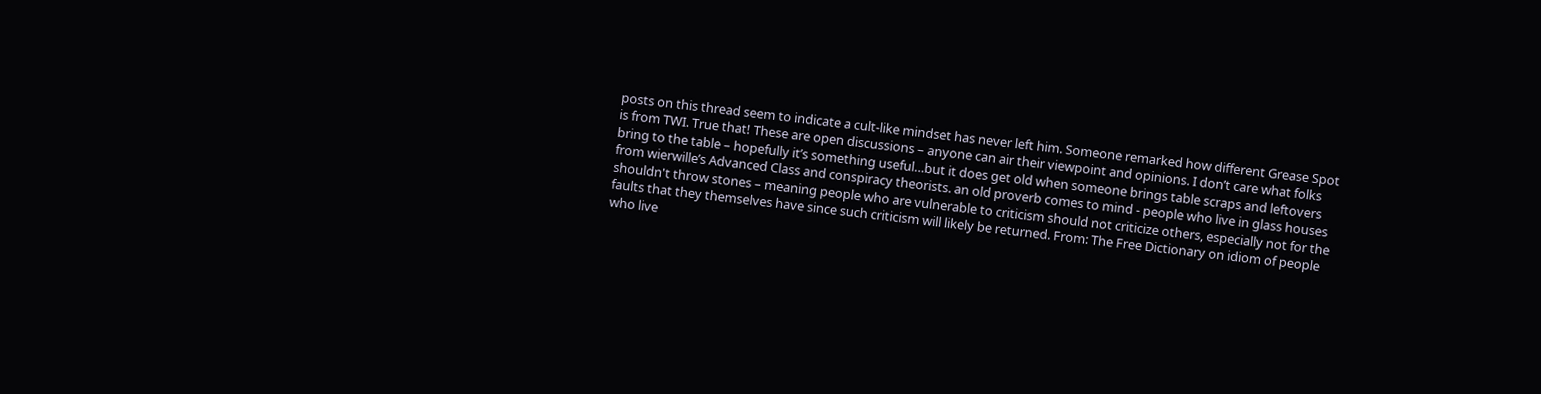posts on this thread seem to indicate a cult-like mindset has never left him. Someone remarked how different Grease Spot is from TWI. True that! These are open discussions – anyone can air their viewpoint and opinions. I don’t care what folks bring to the table – hopefully it’s something useful…but it does get old when someone brings table scraps and leftovers from wierwille’s Advanced Class and conspiracy theorists. an old proverb comes to mind - people who live in glass houses shouldn't throw stones – meaning people who are vulnerable to criticism should not criticize others, especially not for the faults that they themselves have since such criticism will likely be returned. From: The Free Dictionary on idiom of people who live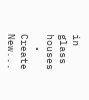in glass houses
  • Create New...